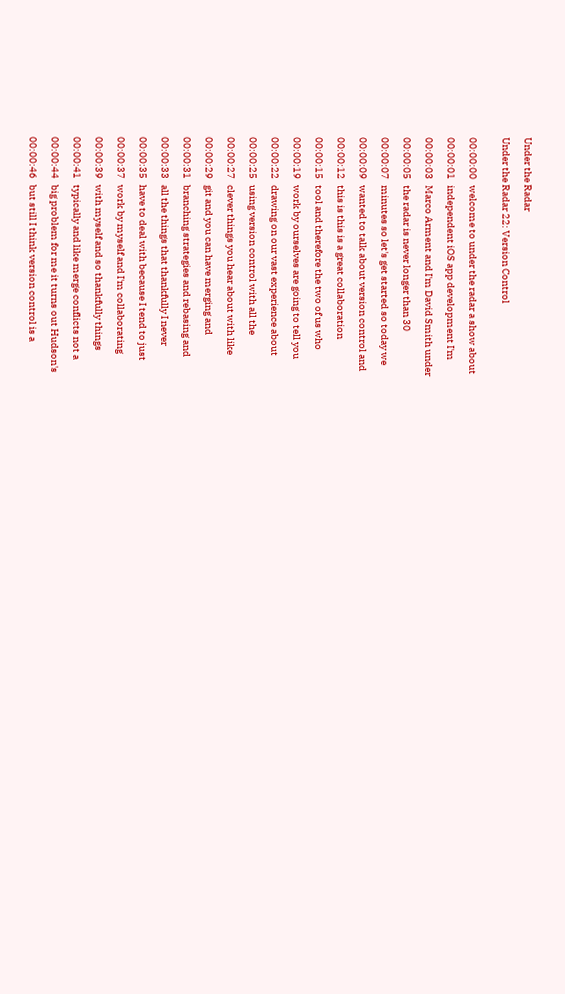Under the Radar

Under the Radar 22: Version Control


00:00:00   welcome to under the radar a show about

00:00:01   independent iOS app development I'm

00:00:03   Marco Arment and I'm David Smith under

00:00:05   the radar is never longer than 30

00:00:07   minutes so let's get started so today we

00:00:09   wanted to talk about version control and

00:00:12   this is this is a great collaboration

00:00:15   tool and therefore the two of us who

00:00:19   work by ourselves are going to tell you

00:00:22   drawing on our vast experience about

00:00:25   using version control with all the

00:00:27   clever things you hear about with like

00:00:29   git and you can have merging and

00:00:31   branching strategies and rebasing and

00:00:33   all the things that thankfully I never

00:00:35   have to deal with because I tend to just

00:00:37   work by myself and I'm collaborating

00:00:39   with myself and so thankfully things

00:00:41   typically and like merge conflicts not a

00:00:44   big problem for me it turns out Hudson's

00:00:46   but still I think version control is a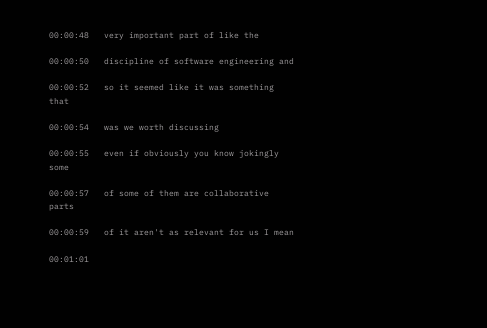00:00:48   very important part of like the

00:00:50   discipline of software engineering and

00:00:52   so it seemed like it was something that

00:00:54   was we worth discussing

00:00:55   even if obviously you know jokingly some

00:00:57   of some of them are collaborative parts

00:00:59   of it aren't as relevant for us I mean

00:01:01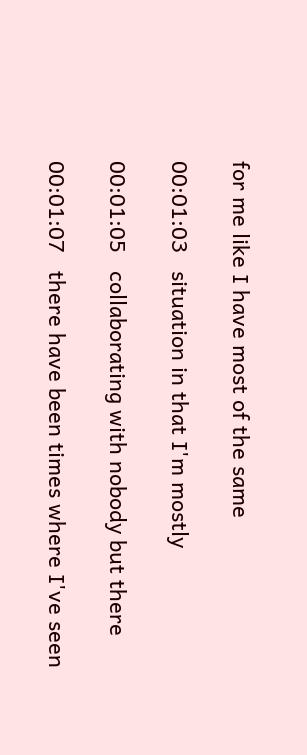for me like I have most of the same

00:01:03   situation in that I'm mostly

00:01:05   collaborating with nobody but there

00:01:07   there have been times where I've seen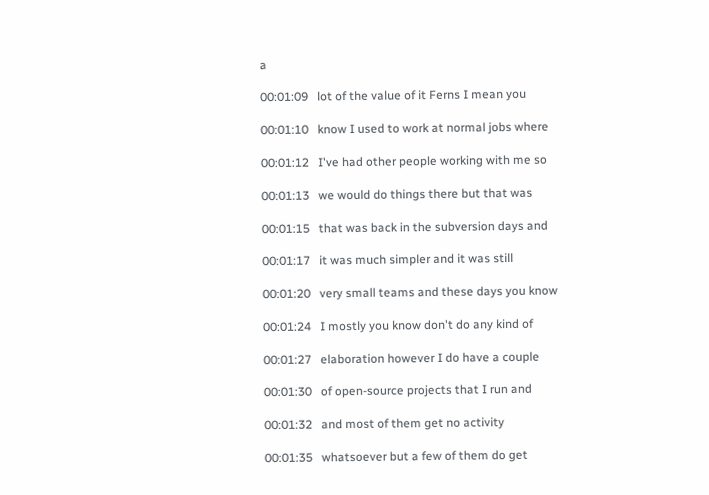a

00:01:09   lot of the value of it Ferns I mean you

00:01:10   know I used to work at normal jobs where

00:01:12   I've had other people working with me so

00:01:13   we would do things there but that was

00:01:15   that was back in the subversion days and

00:01:17   it was much simpler and it was still

00:01:20   very small teams and these days you know

00:01:24   I mostly you know don't do any kind of

00:01:27   elaboration however I do have a couple

00:01:30   of open-source projects that I run and

00:01:32   and most of them get no activity

00:01:35   whatsoever but a few of them do get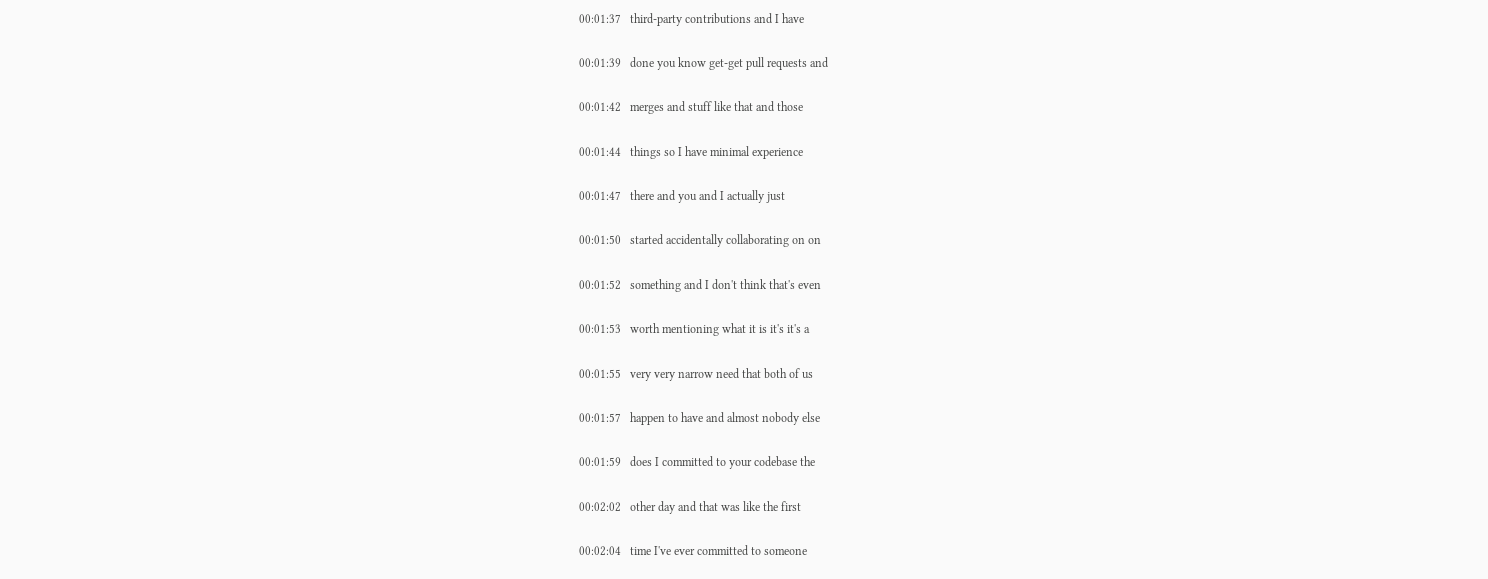00:01:37   third-party contributions and I have

00:01:39   done you know get-get pull requests and

00:01:42   merges and stuff like that and those

00:01:44   things so I have minimal experience

00:01:47   there and you and I actually just

00:01:50   started accidentally collaborating on on

00:01:52   something and I don't think that's even

00:01:53   worth mentioning what it is it's it's a

00:01:55   very very narrow need that both of us

00:01:57   happen to have and almost nobody else

00:01:59   does I committed to your codebase the

00:02:02   other day and that was like the first

00:02:04   time I've ever committed to someone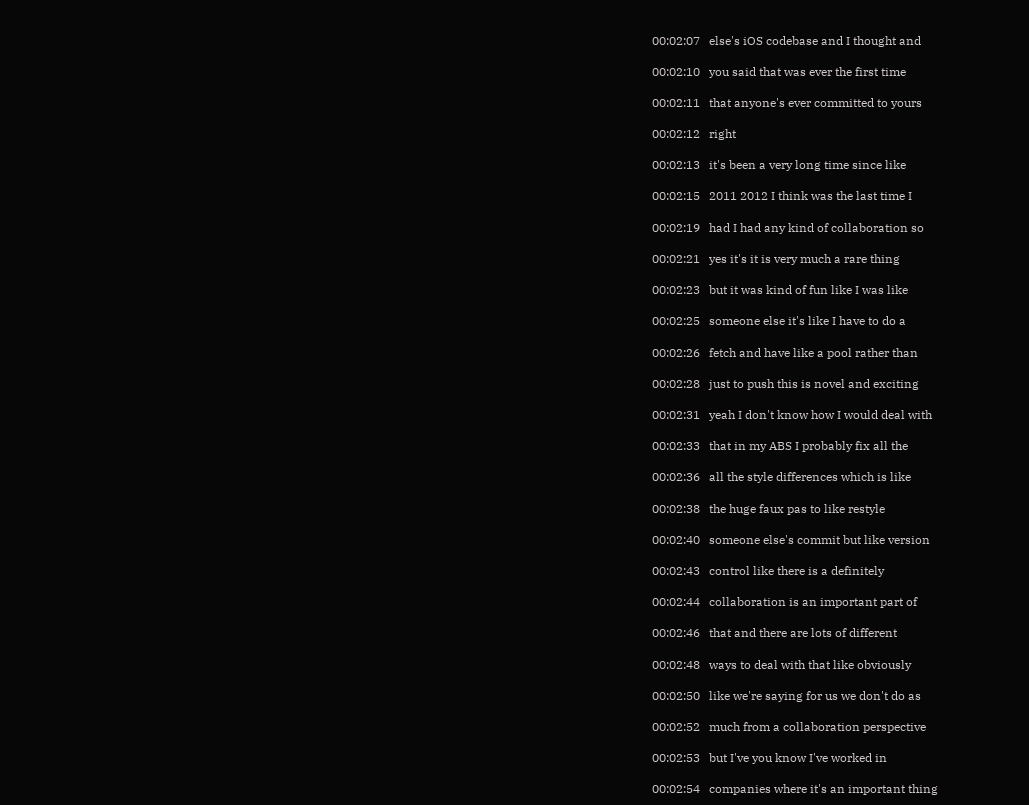00:02:07   else's iOS codebase and I thought and

00:02:10   you said that was ever the first time

00:02:11   that anyone's ever committed to yours

00:02:12   right

00:02:13   it's been a very long time since like

00:02:15   2011 2012 I think was the last time I

00:02:19   had I had any kind of collaboration so

00:02:21   yes it's it is very much a rare thing

00:02:23   but it was kind of fun like I was like

00:02:25   someone else it's like I have to do a

00:02:26   fetch and have like a pool rather than

00:02:28   just to push this is novel and exciting

00:02:31   yeah I don't know how I would deal with

00:02:33   that in my ABS I probably fix all the

00:02:36   all the style differences which is like

00:02:38   the huge faux pas to like restyle

00:02:40   someone else's commit but like version

00:02:43   control like there is a definitely

00:02:44   collaboration is an important part of

00:02:46   that and there are lots of different

00:02:48   ways to deal with that like obviously

00:02:50   like we're saying for us we don't do as

00:02:52   much from a collaboration perspective

00:02:53   but I've you know I've worked in

00:02:54   companies where it's an important thing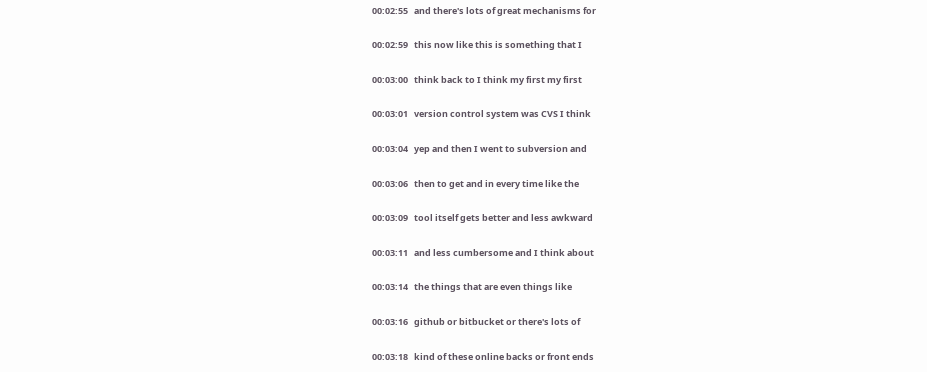00:02:55   and there's lots of great mechanisms for

00:02:59   this now like this is something that I

00:03:00   think back to I think my first my first

00:03:01   version control system was CVS I think

00:03:04   yep and then I went to subversion and

00:03:06   then to get and in every time like the

00:03:09   tool itself gets better and less awkward

00:03:11   and less cumbersome and I think about

00:03:14   the things that are even things like

00:03:16   github or bitbucket or there's lots of

00:03:18   kind of these online backs or front ends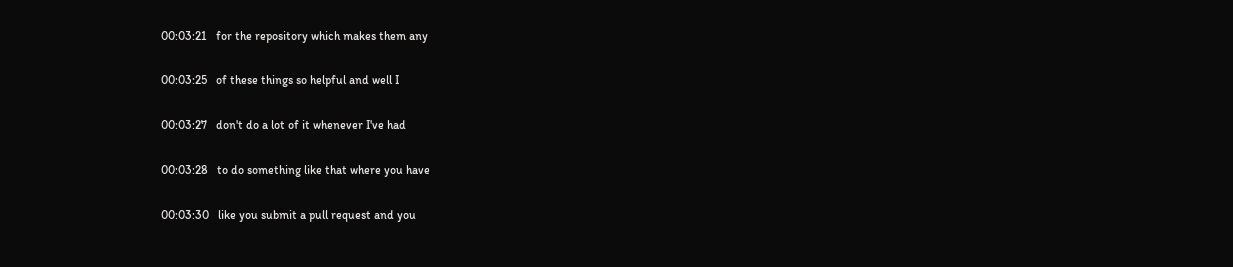00:03:21   for the repository which makes them any

00:03:25   of these things so helpful and well I

00:03:27   don't do a lot of it whenever I've had

00:03:28   to do something like that where you have

00:03:30   like you submit a pull request and you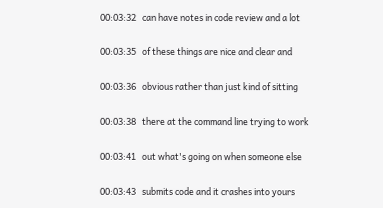00:03:32   can have notes in code review and a lot

00:03:35   of these things are nice and clear and

00:03:36   obvious rather than just kind of sitting

00:03:38   there at the command line trying to work

00:03:41   out what's going on when someone else

00:03:43   submits code and it crashes into yours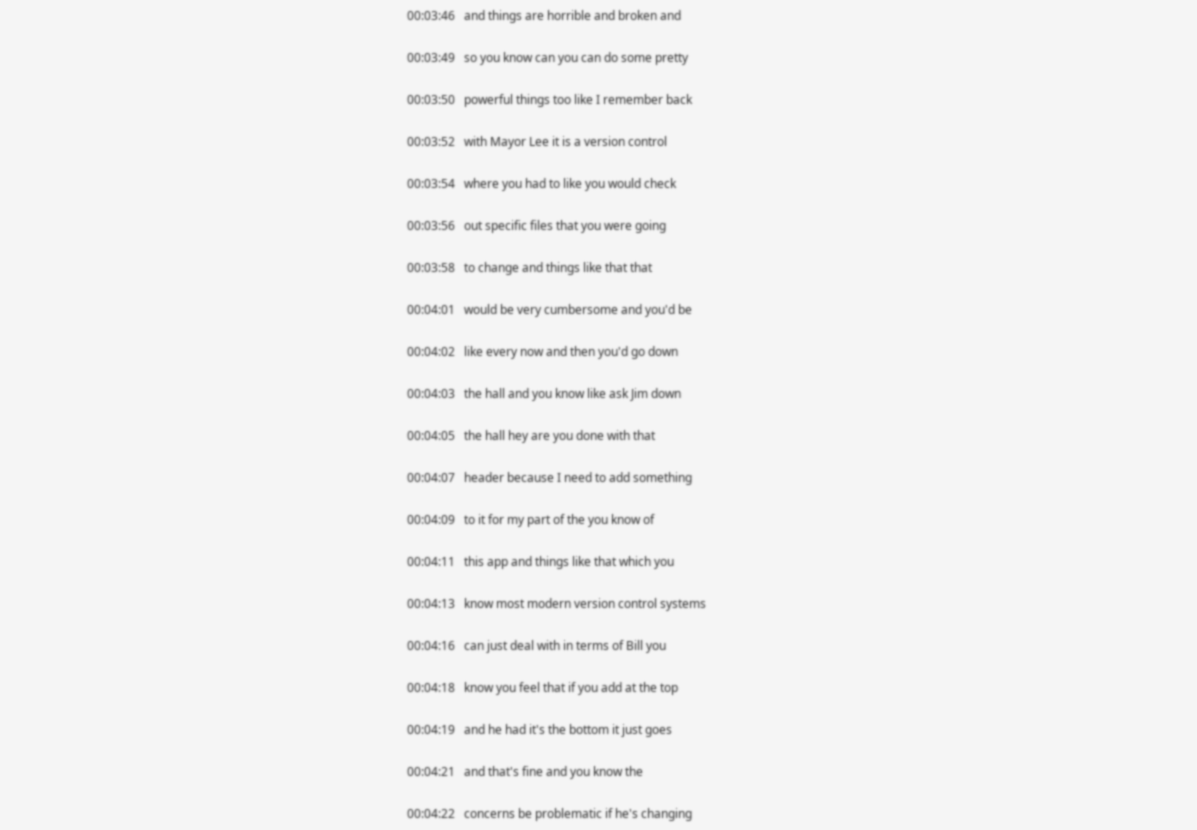00:03:46   and things are horrible and broken and

00:03:49   so you know can you can do some pretty

00:03:50   powerful things too like I remember back

00:03:52   with Mayor Lee it is a version control

00:03:54   where you had to like you would check

00:03:56   out specific files that you were going

00:03:58   to change and things like that that

00:04:01   would be very cumbersome and you'd be

00:04:02   like every now and then you'd go down

00:04:03   the hall and you know like ask Jim down

00:04:05   the hall hey are you done with that

00:04:07   header because I need to add something

00:04:09   to it for my part of the you know of

00:04:11   this app and things like that which you

00:04:13   know most modern version control systems

00:04:16   can just deal with in terms of Bill you

00:04:18   know you feel that if you add at the top

00:04:19   and he had it's the bottom it just goes

00:04:21   and that's fine and you know the

00:04:22   concerns be problematic if he's changing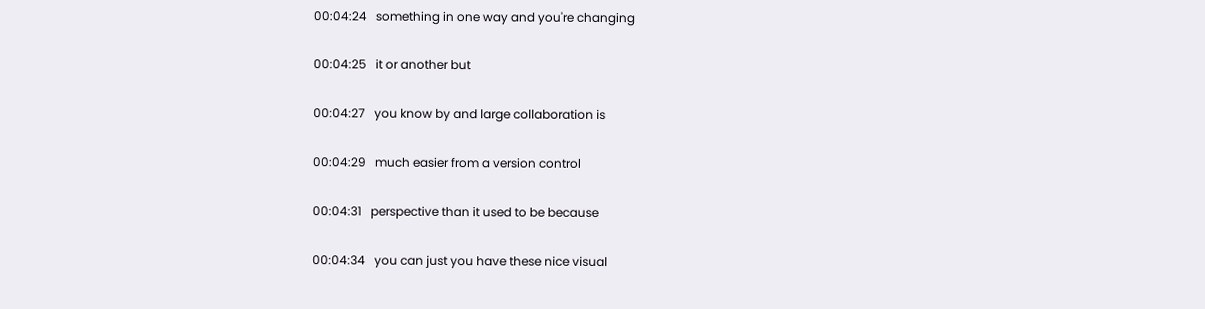00:04:24   something in one way and you're changing

00:04:25   it or another but

00:04:27   you know by and large collaboration is

00:04:29   much easier from a version control

00:04:31   perspective than it used to be because

00:04:34   you can just you have these nice visual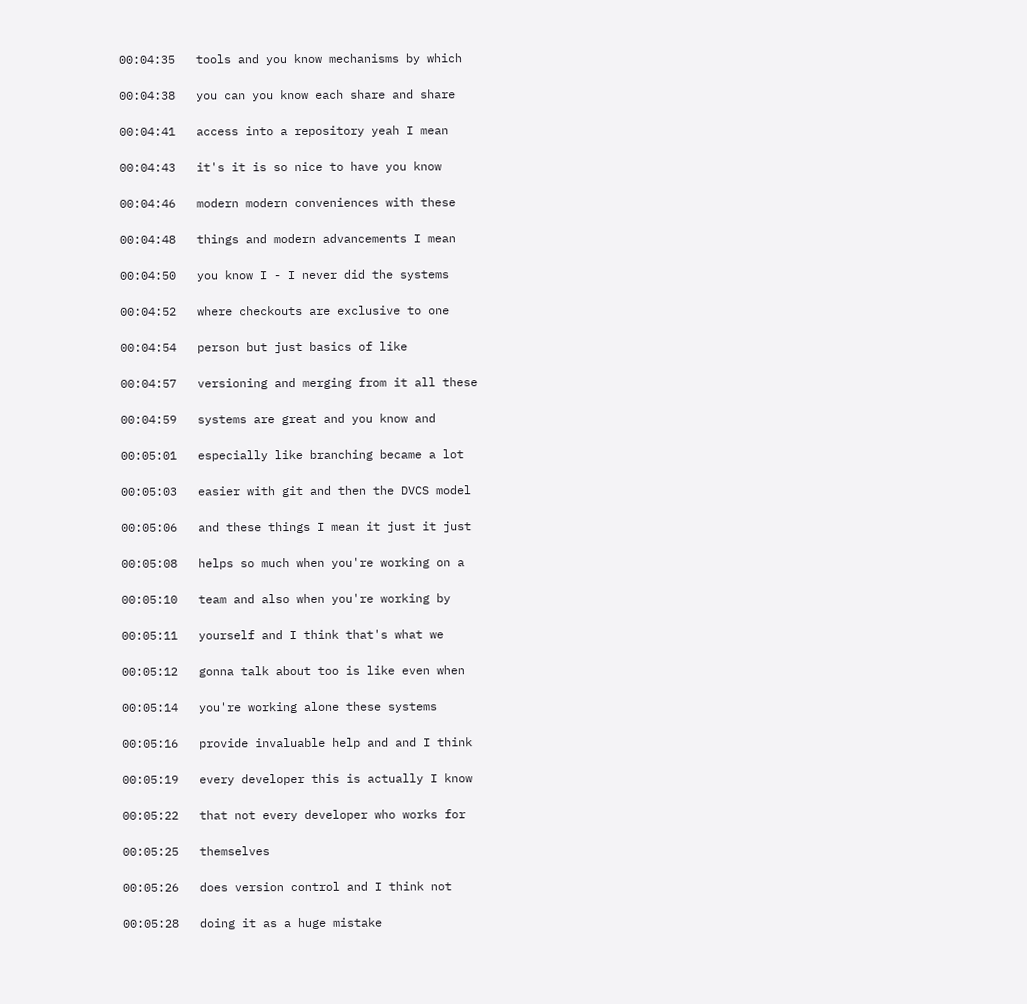00:04:35   tools and you know mechanisms by which

00:04:38   you can you know each share and share

00:04:41   access into a repository yeah I mean

00:04:43   it's it is so nice to have you know

00:04:46   modern modern conveniences with these

00:04:48   things and modern advancements I mean

00:04:50   you know I - I never did the systems

00:04:52   where checkouts are exclusive to one

00:04:54   person but just basics of like

00:04:57   versioning and merging from it all these

00:04:59   systems are great and you know and

00:05:01   especially like branching became a lot

00:05:03   easier with git and then the DVCS model

00:05:06   and these things I mean it just it just

00:05:08   helps so much when you're working on a

00:05:10   team and also when you're working by

00:05:11   yourself and I think that's what we

00:05:12   gonna talk about too is like even when

00:05:14   you're working alone these systems

00:05:16   provide invaluable help and and I think

00:05:19   every developer this is actually I know

00:05:22   that not every developer who works for

00:05:25   themselves

00:05:26   does version control and I think not

00:05:28   doing it as a huge mistake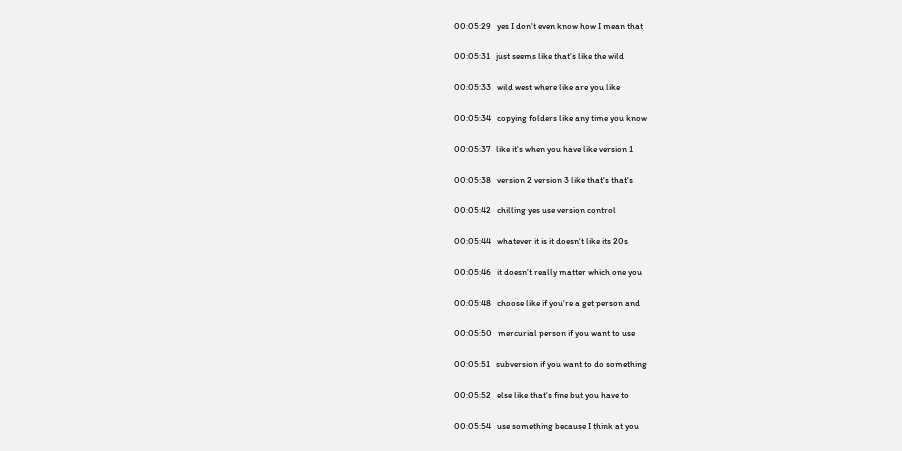00:05:29   yes I don't even know how I mean that

00:05:31   just seems like that's like the wild

00:05:33   wild west where like are you like

00:05:34   copying folders like any time you know

00:05:37   like it's when you have like version 1

00:05:38   version 2 version 3 like that's that's

00:05:42   chilling yes use version control

00:05:44   whatever it is it doesn't like its 20s

00:05:46   it doesn't really matter which one you

00:05:48   choose like if you're a get person and

00:05:50   mercurial person if you want to use

00:05:51   subversion if you want to do something

00:05:52   else like that's fine but you have to

00:05:54   use something because I think at you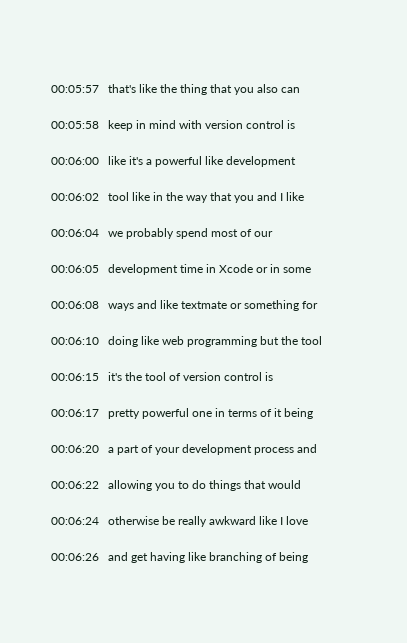00:05:57   that's like the thing that you also can

00:05:58   keep in mind with version control is

00:06:00   like it's a powerful like development

00:06:02   tool like in the way that you and I like

00:06:04   we probably spend most of our

00:06:05   development time in Xcode or in some

00:06:08   ways and like textmate or something for

00:06:10   doing like web programming but the tool

00:06:15   it's the tool of version control is

00:06:17   pretty powerful one in terms of it being

00:06:20   a part of your development process and

00:06:22   allowing you to do things that would

00:06:24   otherwise be really awkward like I love

00:06:26   and get having like branching of being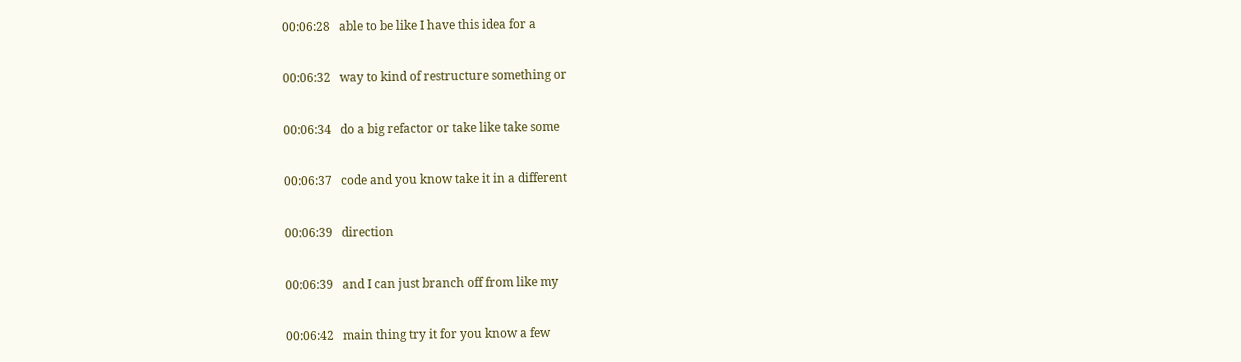00:06:28   able to be like I have this idea for a

00:06:32   way to kind of restructure something or

00:06:34   do a big refactor or take like take some

00:06:37   code and you know take it in a different

00:06:39   direction

00:06:39   and I can just branch off from like my

00:06:42   main thing try it for you know a few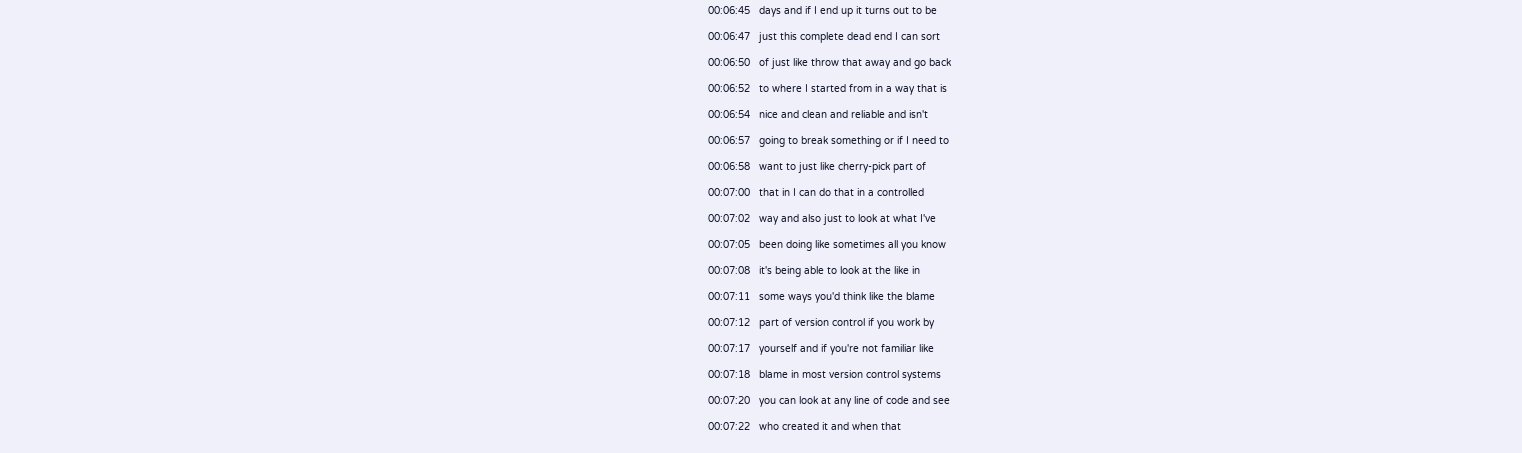00:06:45   days and if I end up it turns out to be

00:06:47   just this complete dead end I can sort

00:06:50   of just like throw that away and go back

00:06:52   to where I started from in a way that is

00:06:54   nice and clean and reliable and isn't

00:06:57   going to break something or if I need to

00:06:58   want to just like cherry-pick part of

00:07:00   that in I can do that in a controlled

00:07:02   way and also just to look at what I've

00:07:05   been doing like sometimes all you know

00:07:08   it's being able to look at the like in

00:07:11   some ways you'd think like the blame

00:07:12   part of version control if you work by

00:07:17   yourself and if you're not familiar like

00:07:18   blame in most version control systems

00:07:20   you can look at any line of code and see

00:07:22   who created it and when that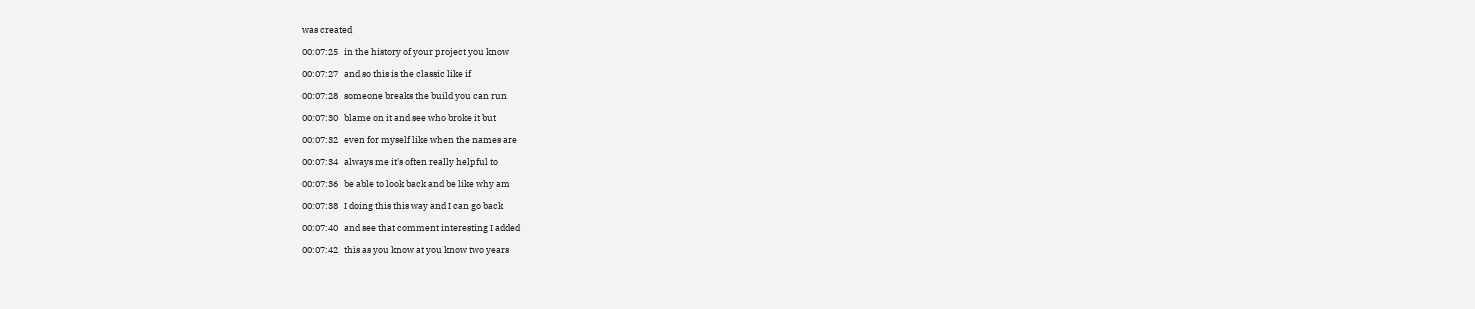was created

00:07:25   in the history of your project you know

00:07:27   and so this is the classic like if

00:07:28   someone breaks the build you can run

00:07:30   blame on it and see who broke it but

00:07:32   even for myself like when the names are

00:07:34   always me it's often really helpful to

00:07:36   be able to look back and be like why am

00:07:38   I doing this this way and I can go back

00:07:40   and see that comment interesting I added

00:07:42   this as you know at you know two years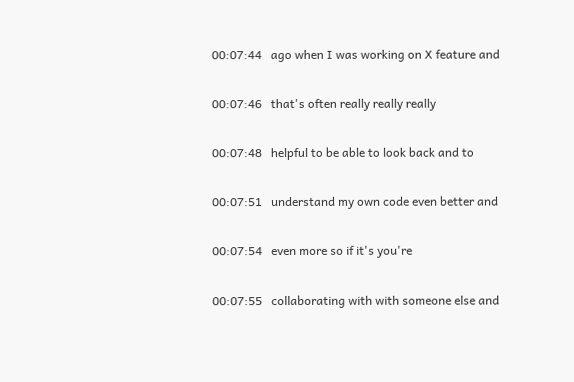00:07:44   ago when I was working on X feature and

00:07:46   that's often really really really

00:07:48   helpful to be able to look back and to

00:07:51   understand my own code even better and

00:07:54   even more so if it's you're

00:07:55   collaborating with with someone else and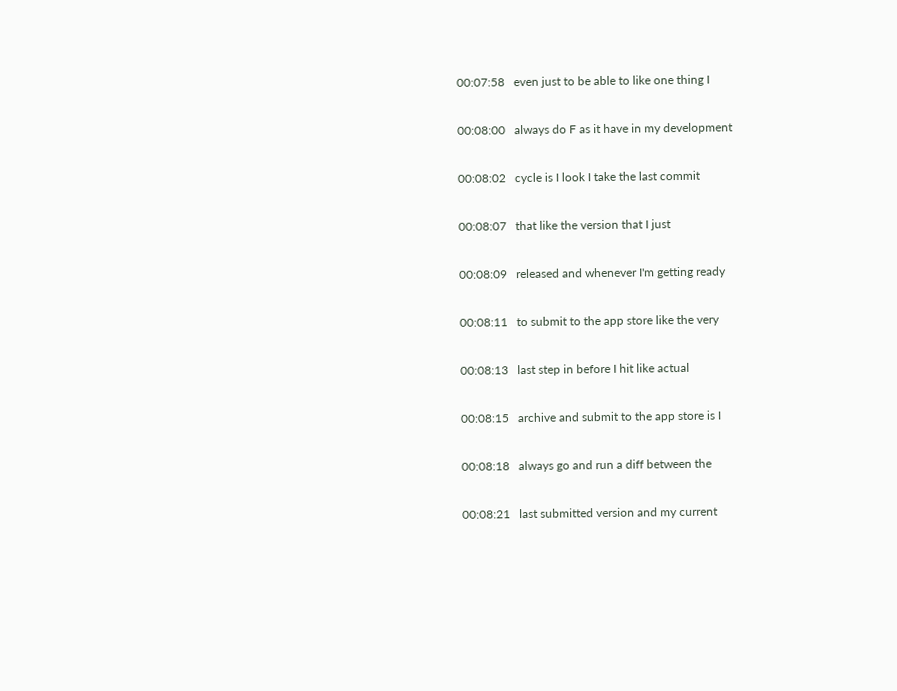00:07:58   even just to be able to like one thing I

00:08:00   always do F as it have in my development

00:08:02   cycle is I look I take the last commit

00:08:07   that like the version that I just

00:08:09   released and whenever I'm getting ready

00:08:11   to submit to the app store like the very

00:08:13   last step in before I hit like actual

00:08:15   archive and submit to the app store is I

00:08:18   always go and run a diff between the

00:08:21   last submitted version and my current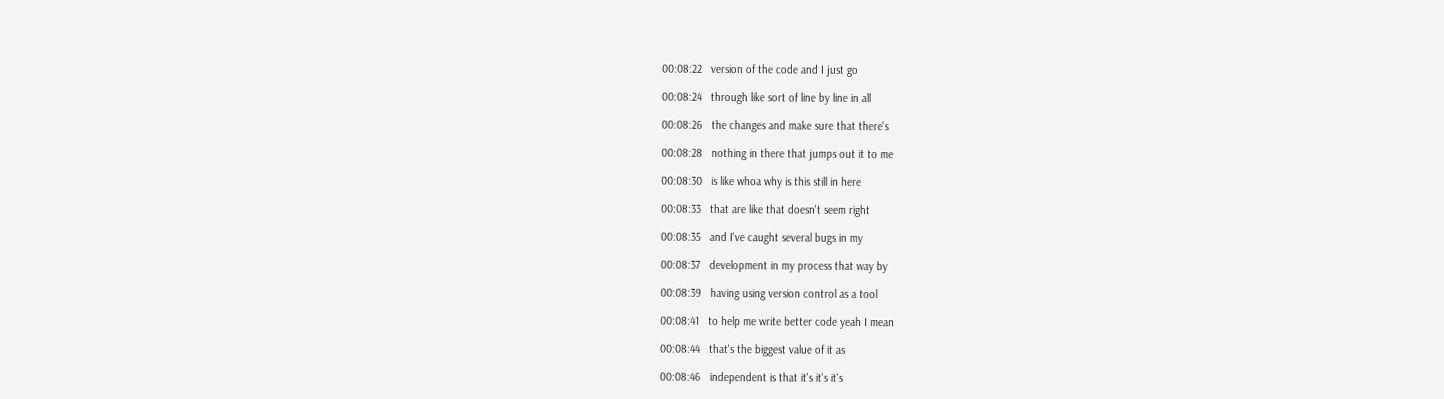00:08:22   version of the code and I just go

00:08:24   through like sort of line by line in all

00:08:26   the changes and make sure that there's

00:08:28   nothing in there that jumps out it to me

00:08:30   is like whoa why is this still in here

00:08:33   that are like that doesn't seem right

00:08:35   and I've caught several bugs in my

00:08:37   development in my process that way by

00:08:39   having using version control as a tool

00:08:41   to help me write better code yeah I mean

00:08:44   that's the biggest value of it as

00:08:46   independent is that it's it's it's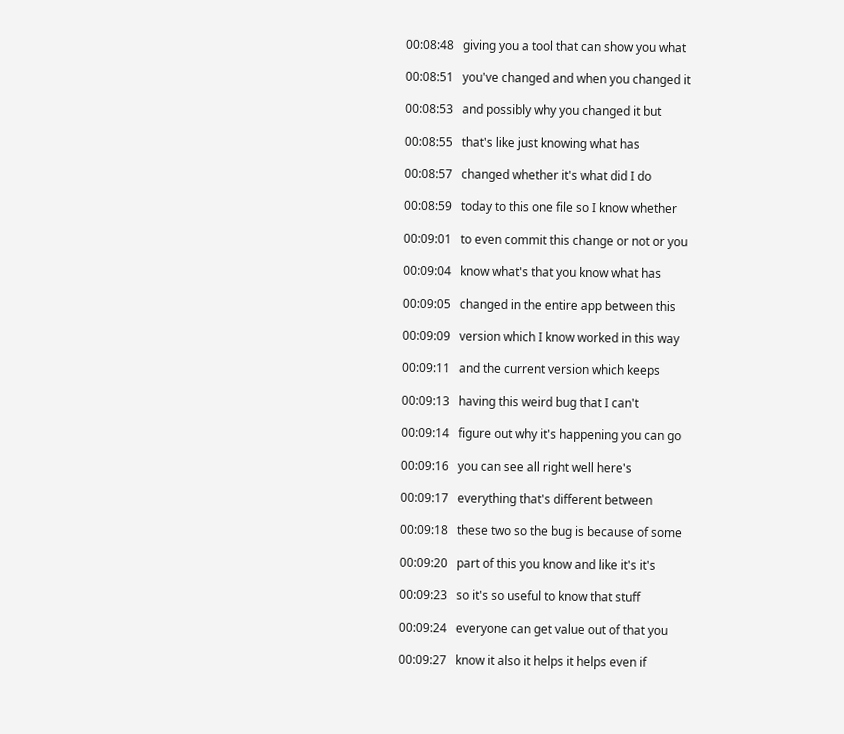00:08:48   giving you a tool that can show you what

00:08:51   you've changed and when you changed it

00:08:53   and possibly why you changed it but

00:08:55   that's like just knowing what has

00:08:57   changed whether it's what did I do

00:08:59   today to this one file so I know whether

00:09:01   to even commit this change or not or you

00:09:04   know what's that you know what has

00:09:05   changed in the entire app between this

00:09:09   version which I know worked in this way

00:09:11   and the current version which keeps

00:09:13   having this weird bug that I can't

00:09:14   figure out why it's happening you can go

00:09:16   you can see all right well here's

00:09:17   everything that's different between

00:09:18   these two so the bug is because of some

00:09:20   part of this you know and like it's it's

00:09:23   so it's so useful to know that stuff

00:09:24   everyone can get value out of that you

00:09:27   know it also it helps it helps even if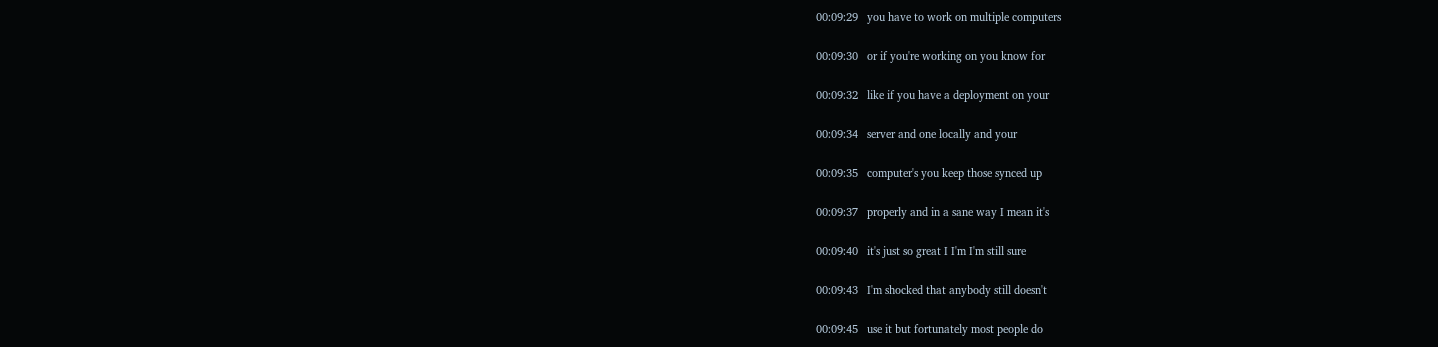00:09:29   you have to work on multiple computers

00:09:30   or if you're working on you know for

00:09:32   like if you have a deployment on your

00:09:34   server and one locally and your

00:09:35   computer's you keep those synced up

00:09:37   properly and in a sane way I mean it's

00:09:40   it's just so great I I'm I'm still sure

00:09:43   I'm shocked that anybody still doesn't

00:09:45   use it but fortunately most people do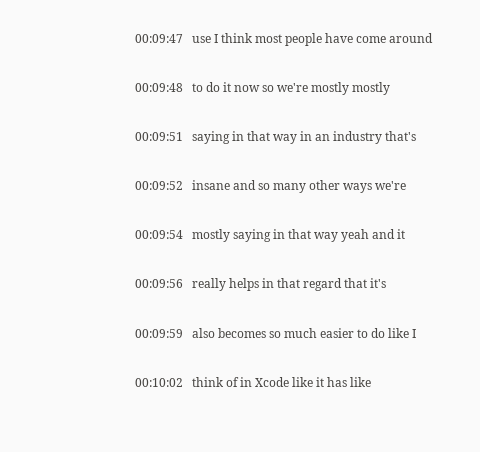00:09:47   use I think most people have come around

00:09:48   to do it now so we're mostly mostly

00:09:51   saying in that way in an industry that's

00:09:52   insane and so many other ways we're

00:09:54   mostly saying in that way yeah and it

00:09:56   really helps in that regard that it's

00:09:59   also becomes so much easier to do like I

00:10:02   think of in Xcode like it has like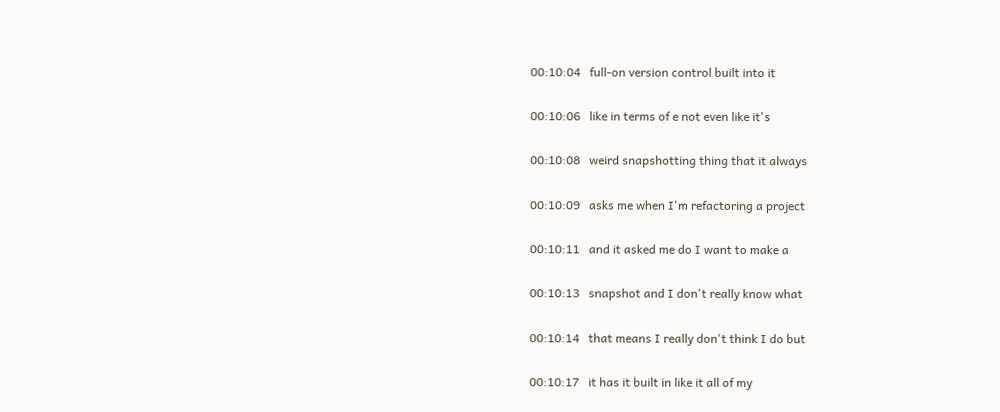00:10:04   full-on version control built into it

00:10:06   like in terms of e not even like it's

00:10:08   weird snapshotting thing that it always

00:10:09   asks me when I'm refactoring a project

00:10:11   and it asked me do I want to make a

00:10:13   snapshot and I don't really know what

00:10:14   that means I really don't think I do but

00:10:17   it has it built in like it all of my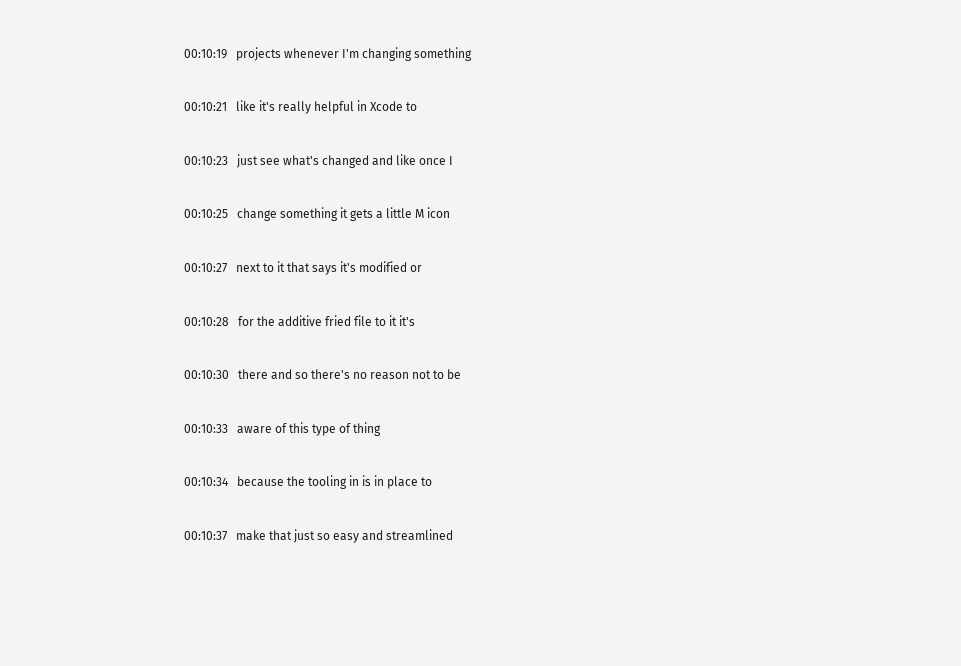00:10:19   projects whenever I'm changing something

00:10:21   like it's really helpful in Xcode to

00:10:23   just see what's changed and like once I

00:10:25   change something it gets a little M icon

00:10:27   next to it that says it's modified or

00:10:28   for the additive fried file to it it's

00:10:30   there and so there's no reason not to be

00:10:33   aware of this type of thing

00:10:34   because the tooling in is in place to

00:10:37   make that just so easy and streamlined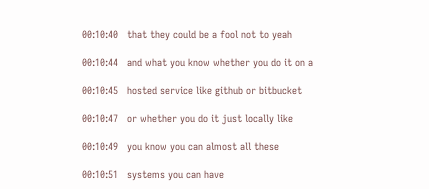00:10:40   that they could be a fool not to yeah

00:10:44   and what you know whether you do it on a

00:10:45   hosted service like github or bitbucket

00:10:47   or whether you do it just locally like

00:10:49   you know you can almost all these

00:10:51   systems you can have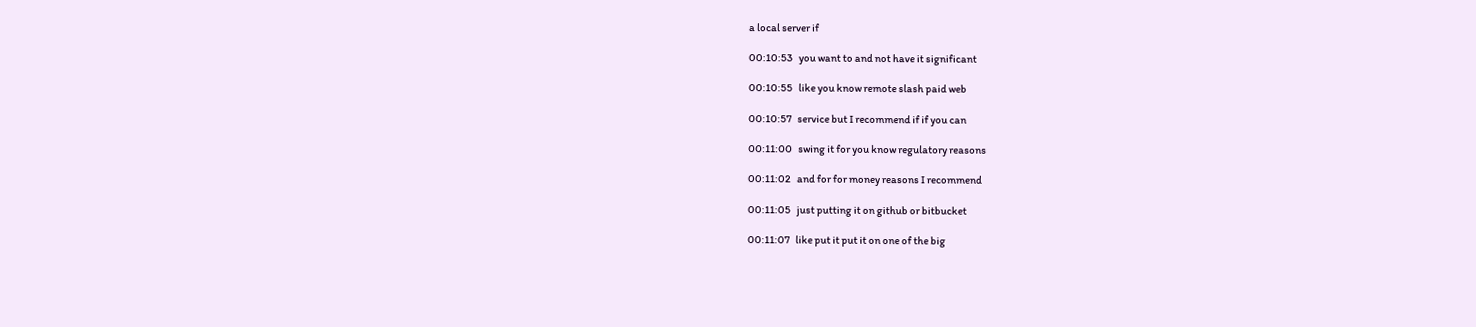a local server if

00:10:53   you want to and not have it significant

00:10:55   like you know remote slash paid web

00:10:57   service but I recommend if if you can

00:11:00   swing it for you know regulatory reasons

00:11:02   and for for money reasons I recommend

00:11:05   just putting it on github or bitbucket

00:11:07   like put it put it on one of the big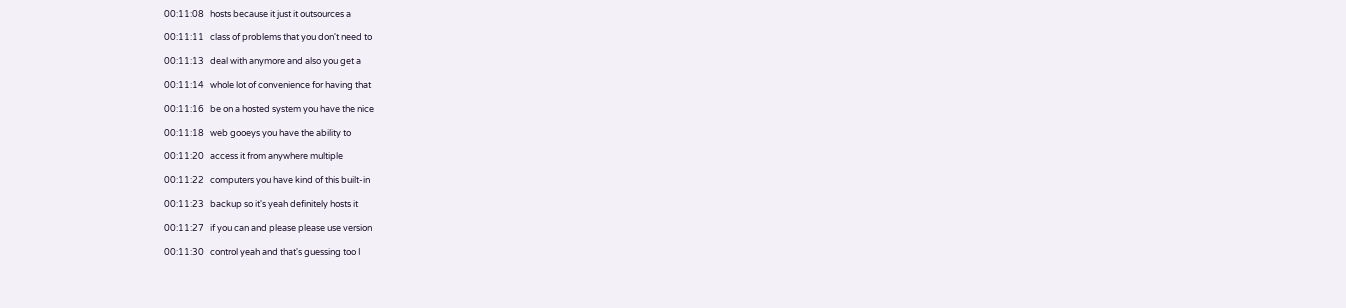00:11:08   hosts because it just it outsources a

00:11:11   class of problems that you don't need to

00:11:13   deal with anymore and also you get a

00:11:14   whole lot of convenience for having that

00:11:16   be on a hosted system you have the nice

00:11:18   web gooeys you have the ability to

00:11:20   access it from anywhere multiple

00:11:22   computers you have kind of this built-in

00:11:23   backup so it's yeah definitely hosts it

00:11:27   if you can and please please use version

00:11:30   control yeah and that's guessing too I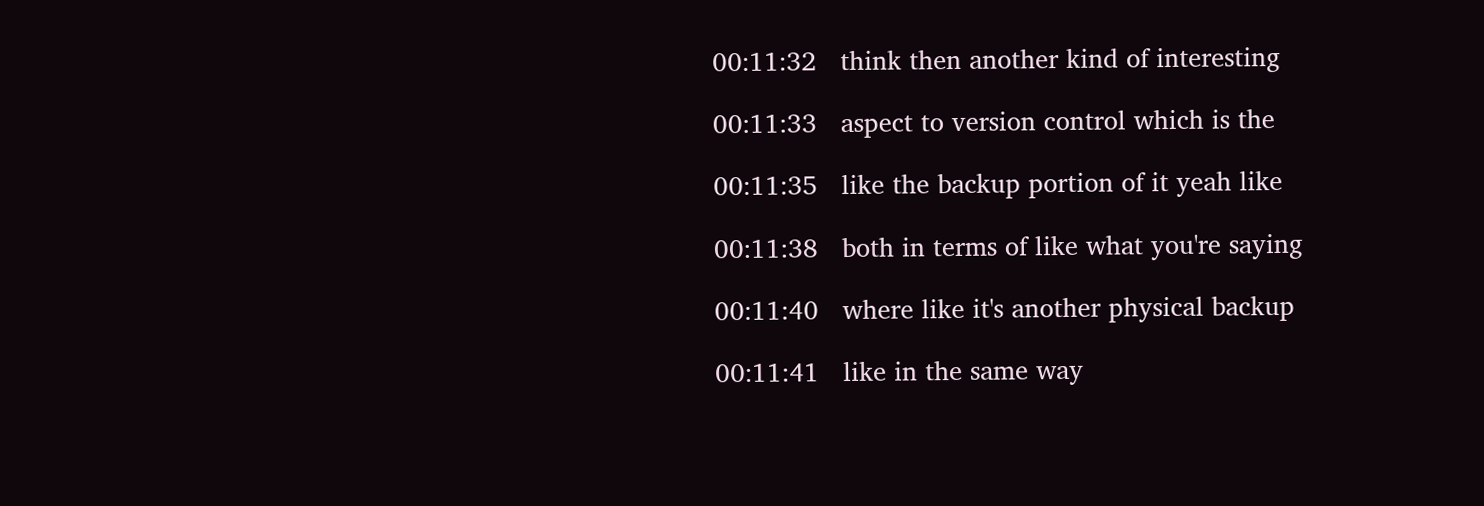00:11:32   think then another kind of interesting

00:11:33   aspect to version control which is the

00:11:35   like the backup portion of it yeah like

00:11:38   both in terms of like what you're saying

00:11:40   where like it's another physical backup

00:11:41   like in the same way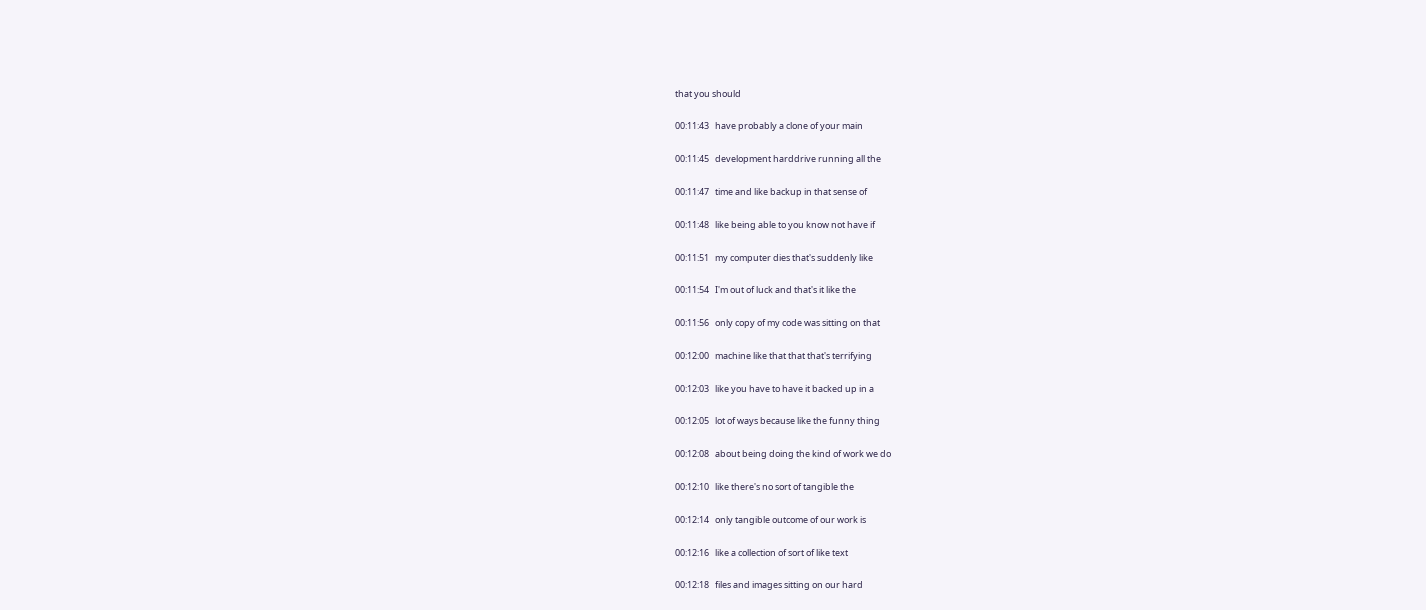that you should

00:11:43   have probably a clone of your main

00:11:45   development harddrive running all the

00:11:47   time and like backup in that sense of

00:11:48   like being able to you know not have if

00:11:51   my computer dies that's suddenly like

00:11:54   I'm out of luck and that's it like the

00:11:56   only copy of my code was sitting on that

00:12:00   machine like that that that's terrifying

00:12:03   like you have to have it backed up in a

00:12:05   lot of ways because like the funny thing

00:12:08   about being doing the kind of work we do

00:12:10   like there's no sort of tangible the

00:12:14   only tangible outcome of our work is

00:12:16   like a collection of sort of like text

00:12:18   files and images sitting on our hard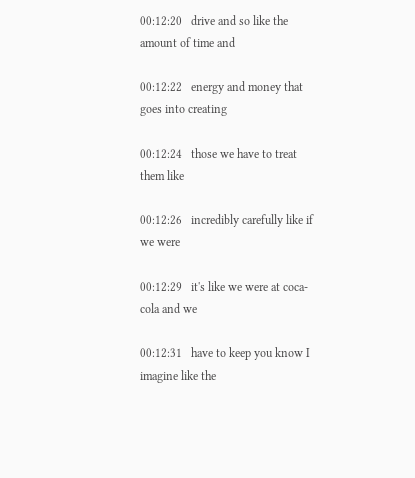00:12:20   drive and so like the amount of time and

00:12:22   energy and money that goes into creating

00:12:24   those we have to treat them like

00:12:26   incredibly carefully like if we were

00:12:29   it's like we were at coca-cola and we

00:12:31   have to keep you know I imagine like the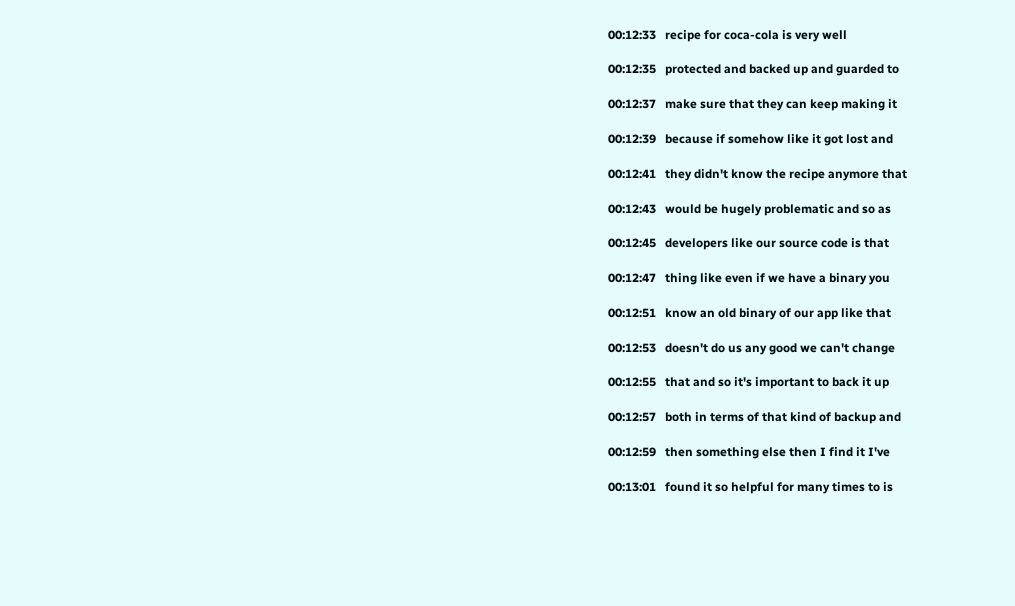00:12:33   recipe for coca-cola is very well

00:12:35   protected and backed up and guarded to

00:12:37   make sure that they can keep making it

00:12:39   because if somehow like it got lost and

00:12:41   they didn't know the recipe anymore that

00:12:43   would be hugely problematic and so as

00:12:45   developers like our source code is that

00:12:47   thing like even if we have a binary you

00:12:51   know an old binary of our app like that

00:12:53   doesn't do us any good we can't change

00:12:55   that and so it's important to back it up

00:12:57   both in terms of that kind of backup and

00:12:59   then something else then I find it I've

00:13:01   found it so helpful for many times to is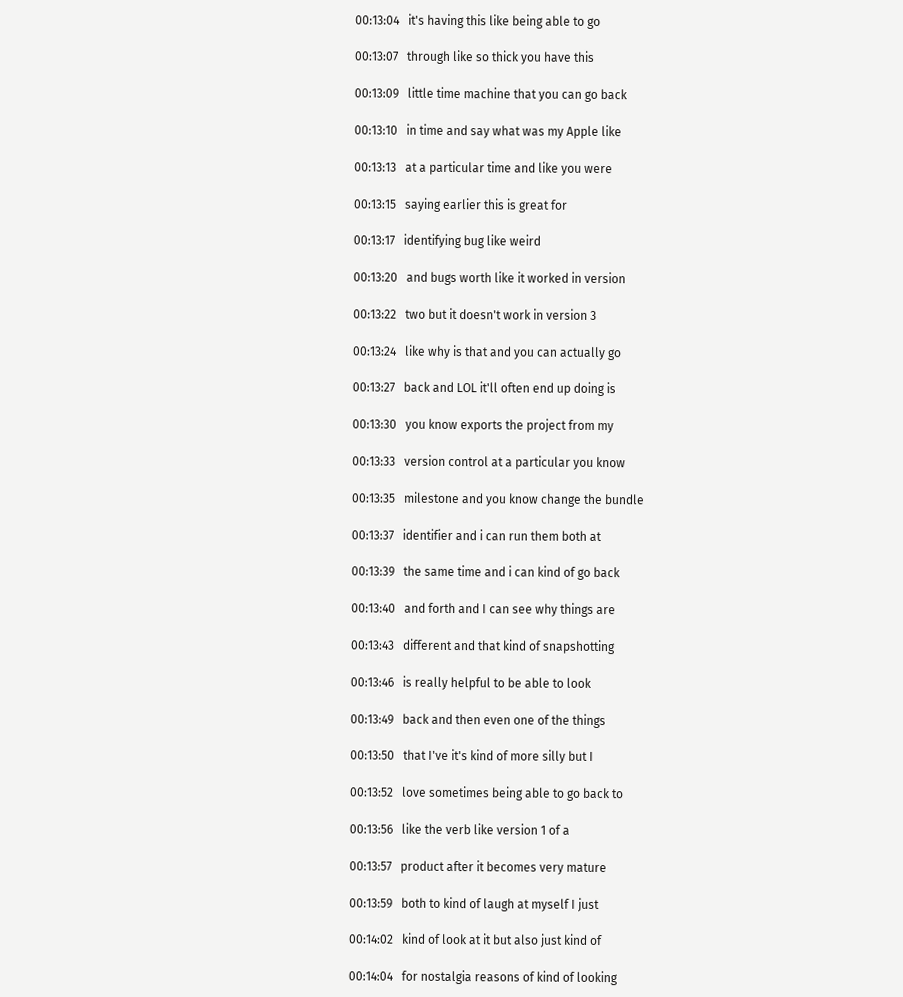00:13:04   it's having this like being able to go

00:13:07   through like so thick you have this

00:13:09   little time machine that you can go back

00:13:10   in time and say what was my Apple like

00:13:13   at a particular time and like you were

00:13:15   saying earlier this is great for

00:13:17   identifying bug like weird

00:13:20   and bugs worth like it worked in version

00:13:22   two but it doesn't work in version 3

00:13:24   like why is that and you can actually go

00:13:27   back and LOL it'll often end up doing is

00:13:30   you know exports the project from my

00:13:33   version control at a particular you know

00:13:35   milestone and you know change the bundle

00:13:37   identifier and i can run them both at

00:13:39   the same time and i can kind of go back

00:13:40   and forth and I can see why things are

00:13:43   different and that kind of snapshotting

00:13:46   is really helpful to be able to look

00:13:49   back and then even one of the things

00:13:50   that I've it's kind of more silly but I

00:13:52   love sometimes being able to go back to

00:13:56   like the verb like version 1 of a

00:13:57   product after it becomes very mature

00:13:59   both to kind of laugh at myself I just

00:14:02   kind of look at it but also just kind of

00:14:04   for nostalgia reasons of kind of looking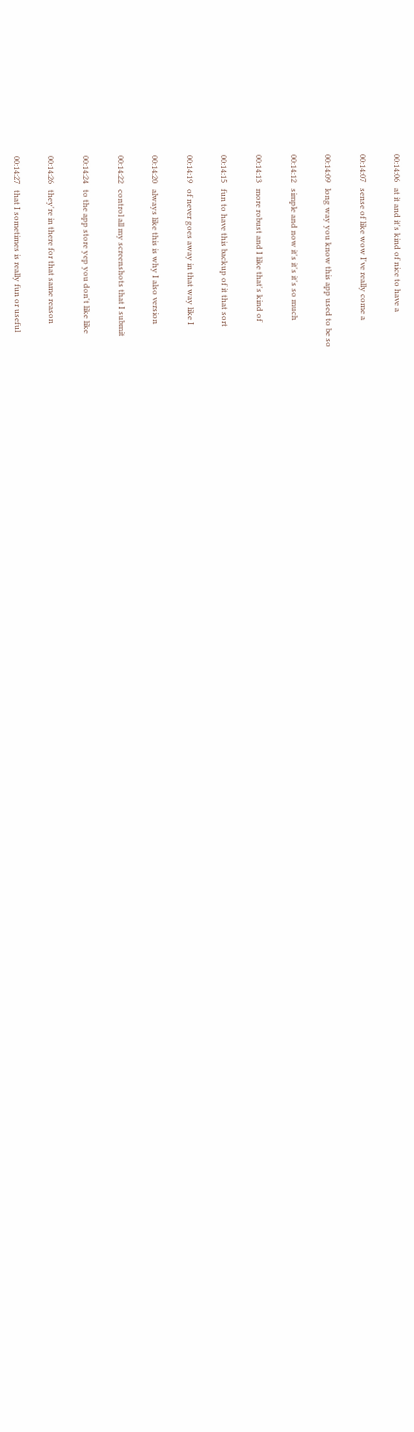00:14:06   at it and it's kind of nice to have a

00:14:07   sense of like wow I've really come a

00:14:09   long way you know this app used to be so

00:14:12   simple and now it's it's it's so much

00:14:13   more robust and I like that's kind of

00:14:15   fun to have this backup of it that sort

00:14:19   of never goes away in that way like I

00:14:20   always like this is why I also version

00:14:22   control all my screenshots that I submit

00:14:24   to the app store yep you don't like like

00:14:26   they're in there for that same reason

00:14:27   that I sometimes is really fun or useful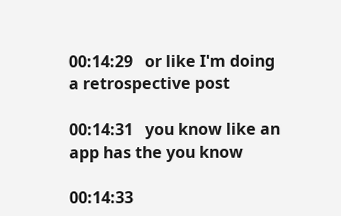00:14:29   or like I'm doing a retrospective post

00:14:31   you know like an app has the you know

00:14:33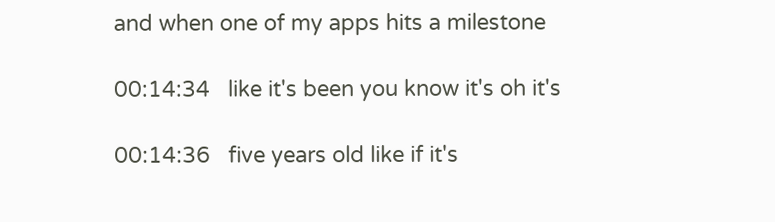and when one of my apps hits a milestone

00:14:34   like it's been you know it's oh it's

00:14:36   five years old like if it's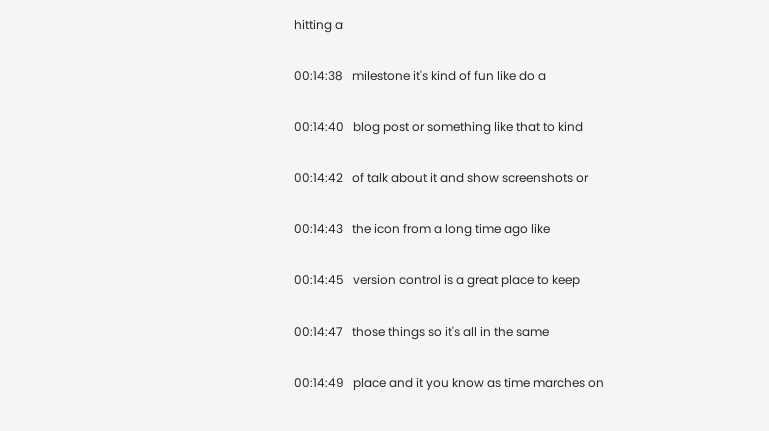hitting a

00:14:38   milestone it's kind of fun like do a

00:14:40   blog post or something like that to kind

00:14:42   of talk about it and show screenshots or

00:14:43   the icon from a long time ago like

00:14:45   version control is a great place to keep

00:14:47   those things so it's all in the same

00:14:49   place and it you know as time marches on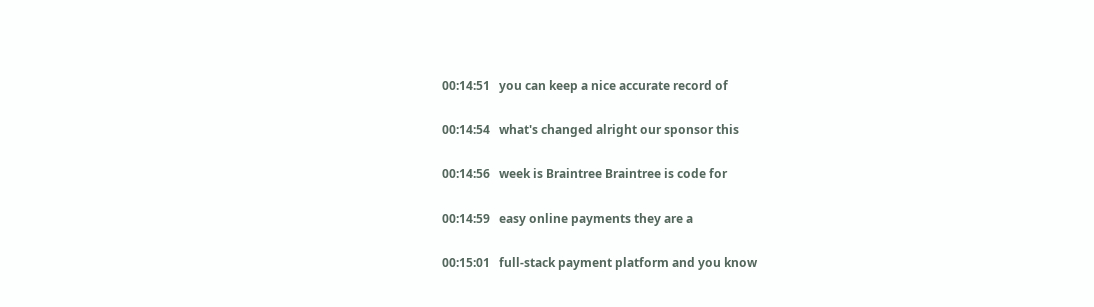00:14:51   you can keep a nice accurate record of

00:14:54   what's changed alright our sponsor this

00:14:56   week is Braintree Braintree is code for

00:14:59   easy online payments they are a

00:15:01   full-stack payment platform and you know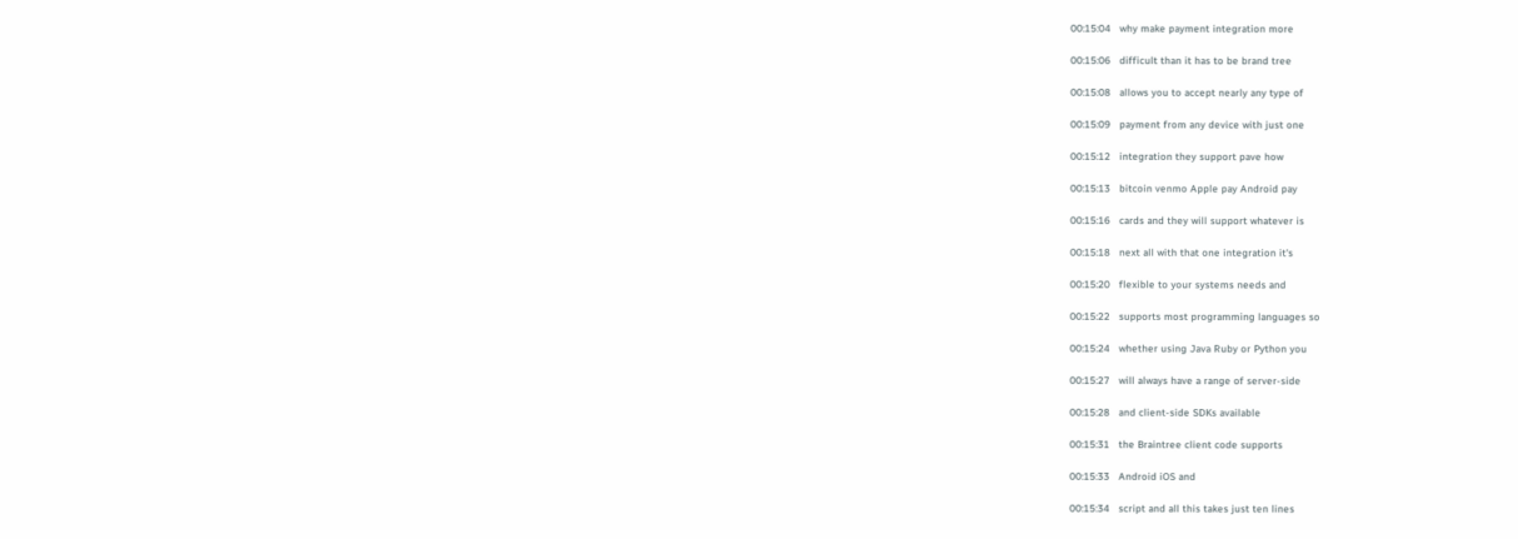00:15:04   why make payment integration more

00:15:06   difficult than it has to be brand tree

00:15:08   allows you to accept nearly any type of

00:15:09   payment from any device with just one

00:15:12   integration they support pave how

00:15:13   bitcoin venmo Apple pay Android pay

00:15:16   cards and they will support whatever is

00:15:18   next all with that one integration it's

00:15:20   flexible to your systems needs and

00:15:22   supports most programming languages so

00:15:24   whether using Java Ruby or Python you

00:15:27   will always have a range of server-side

00:15:28   and client-side SDKs available

00:15:31   the Braintree client code supports

00:15:33   Android iOS and

00:15:34   script and all this takes just ten lines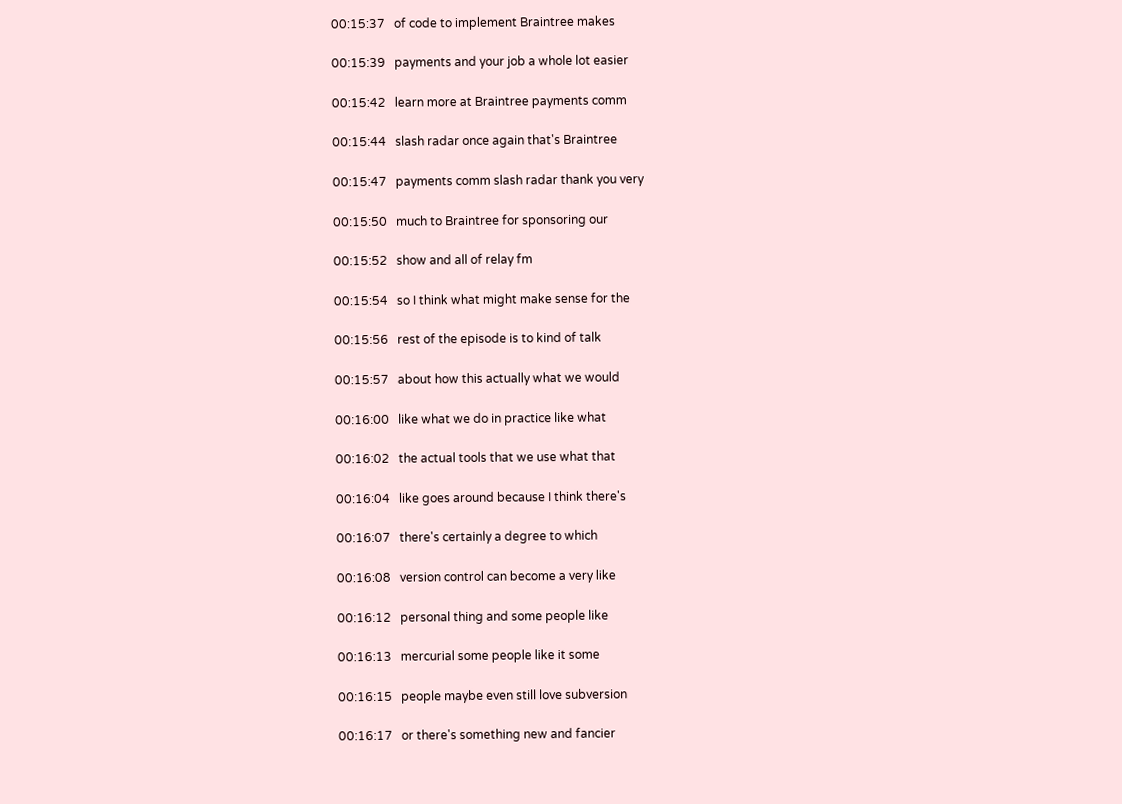00:15:37   of code to implement Braintree makes

00:15:39   payments and your job a whole lot easier

00:15:42   learn more at Braintree payments comm

00:15:44   slash radar once again that's Braintree

00:15:47   payments comm slash radar thank you very

00:15:50   much to Braintree for sponsoring our

00:15:52   show and all of relay fm

00:15:54   so I think what might make sense for the

00:15:56   rest of the episode is to kind of talk

00:15:57   about how this actually what we would

00:16:00   like what we do in practice like what

00:16:02   the actual tools that we use what that

00:16:04   like goes around because I think there's

00:16:07   there's certainly a degree to which

00:16:08   version control can become a very like

00:16:12   personal thing and some people like

00:16:13   mercurial some people like it some

00:16:15   people maybe even still love subversion

00:16:17   or there's something new and fancier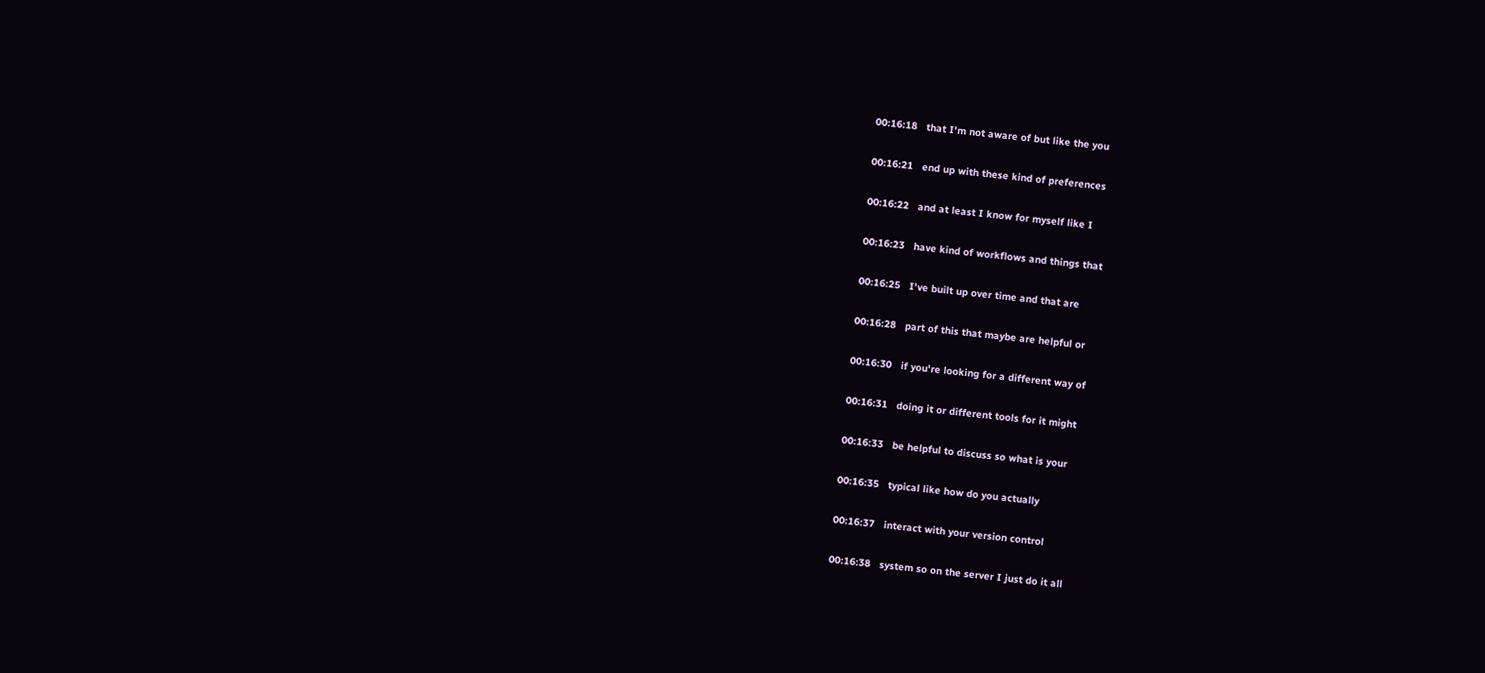00:16:18   that I'm not aware of but like the you

00:16:21   end up with these kind of preferences

00:16:22   and at least I know for myself like I

00:16:23   have kind of workflows and things that

00:16:25   I've built up over time and that are

00:16:28   part of this that maybe are helpful or

00:16:30   if you're looking for a different way of

00:16:31   doing it or different tools for it might

00:16:33   be helpful to discuss so what is your

00:16:35   typical like how do you actually

00:16:37   interact with your version control

00:16:38   system so on the server I just do it all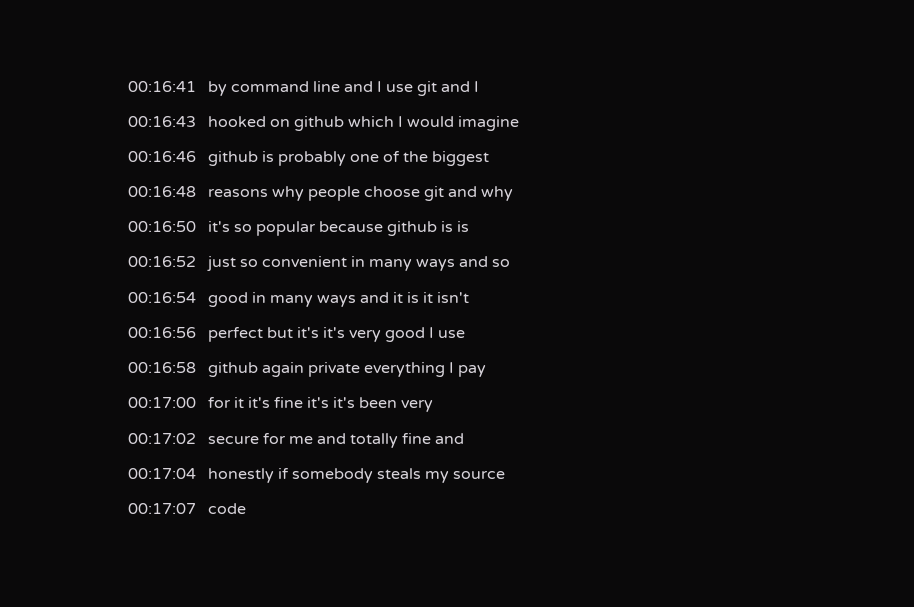00:16:41   by command line and I use git and I

00:16:43   hooked on github which I would imagine

00:16:46   github is probably one of the biggest

00:16:48   reasons why people choose git and why

00:16:50   it's so popular because github is is

00:16:52   just so convenient in many ways and so

00:16:54   good in many ways and it is it isn't

00:16:56   perfect but it's it's very good I use

00:16:58   github again private everything I pay

00:17:00   for it it's fine it's it's been very

00:17:02   secure for me and totally fine and

00:17:04   honestly if somebody steals my source

00:17:07   code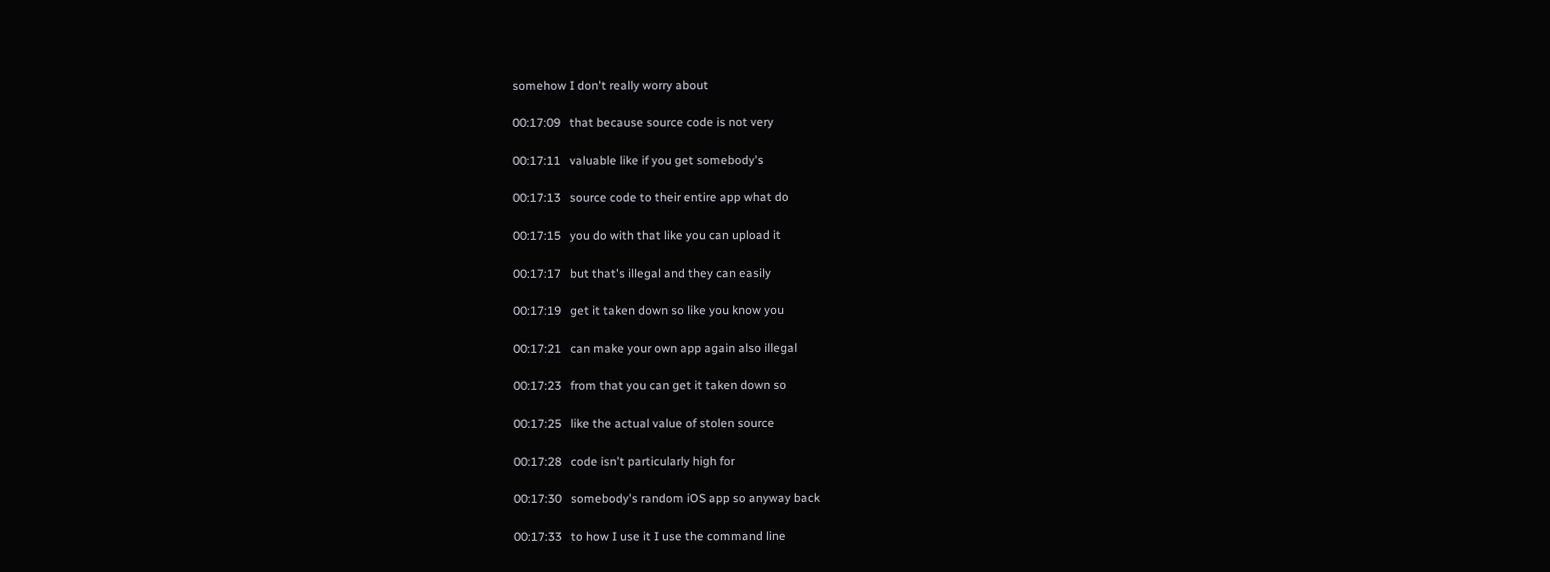somehow I don't really worry about

00:17:09   that because source code is not very

00:17:11   valuable like if you get somebody's

00:17:13   source code to their entire app what do

00:17:15   you do with that like you can upload it

00:17:17   but that's illegal and they can easily

00:17:19   get it taken down so like you know you

00:17:21   can make your own app again also illegal

00:17:23   from that you can get it taken down so

00:17:25   like the actual value of stolen source

00:17:28   code isn't particularly high for

00:17:30   somebody's random iOS app so anyway back

00:17:33   to how I use it I use the command line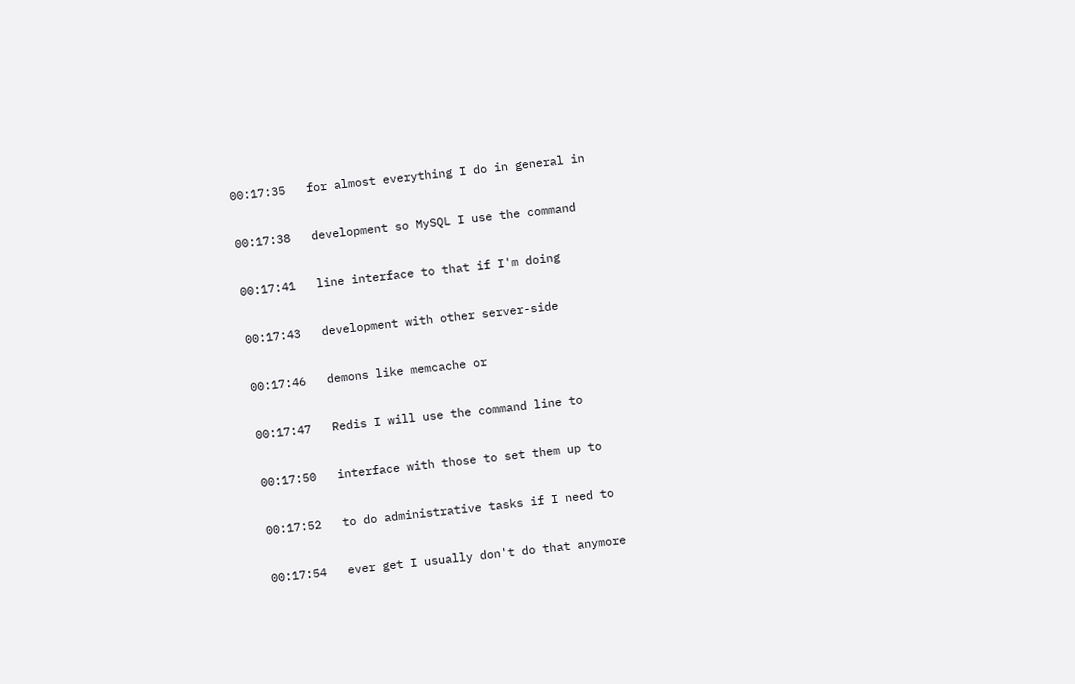00:17:35   for almost everything I do in general in

00:17:38   development so MySQL I use the command

00:17:41   line interface to that if I'm doing

00:17:43   development with other server-side

00:17:46   demons like memcache or

00:17:47   Redis I will use the command line to

00:17:50   interface with those to set them up to

00:17:52   to do administrative tasks if I need to

00:17:54   ever get I usually don't do that anymore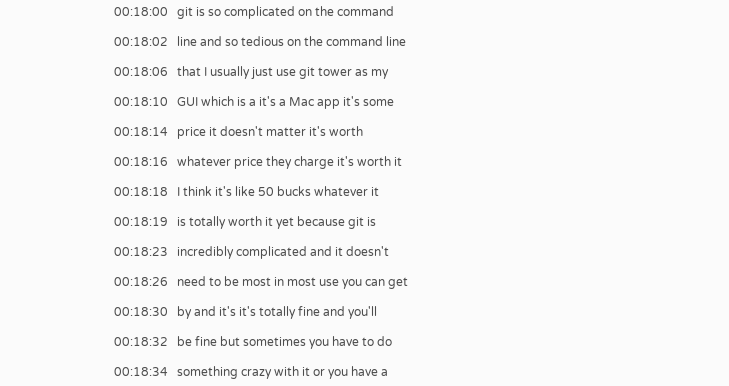00:18:00   git is so complicated on the command

00:18:02   line and so tedious on the command line

00:18:06   that I usually just use git tower as my

00:18:10   GUI which is a it's a Mac app it's some

00:18:14   price it doesn't matter it's worth

00:18:16   whatever price they charge it's worth it

00:18:18   I think it's like 50 bucks whatever it

00:18:19   is totally worth it yet because git is

00:18:23   incredibly complicated and it doesn't

00:18:26   need to be most in most use you can get

00:18:30   by and it's it's totally fine and you'll

00:18:32   be fine but sometimes you have to do

00:18:34   something crazy with it or you have a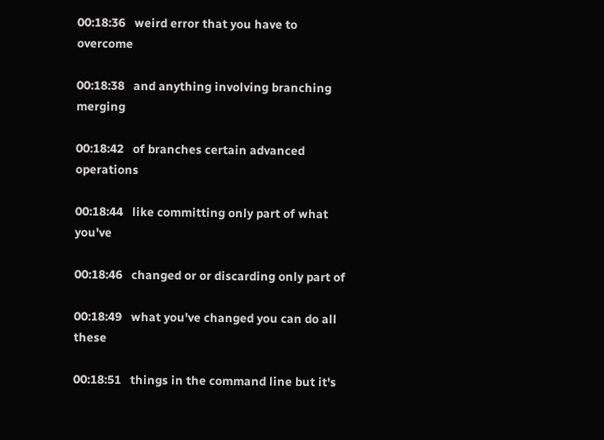00:18:36   weird error that you have to overcome

00:18:38   and anything involving branching merging

00:18:42   of branches certain advanced operations

00:18:44   like committing only part of what you've

00:18:46   changed or or discarding only part of

00:18:49   what you've changed you can do all these

00:18:51   things in the command line but it's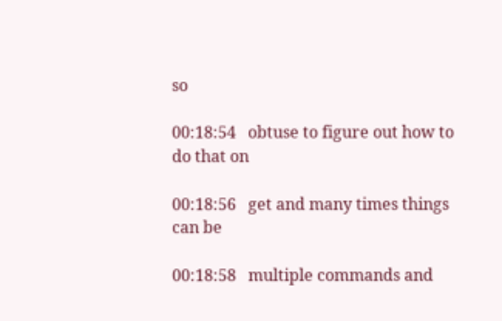so

00:18:54   obtuse to figure out how to do that on

00:18:56   get and many times things can be

00:18:58   multiple commands and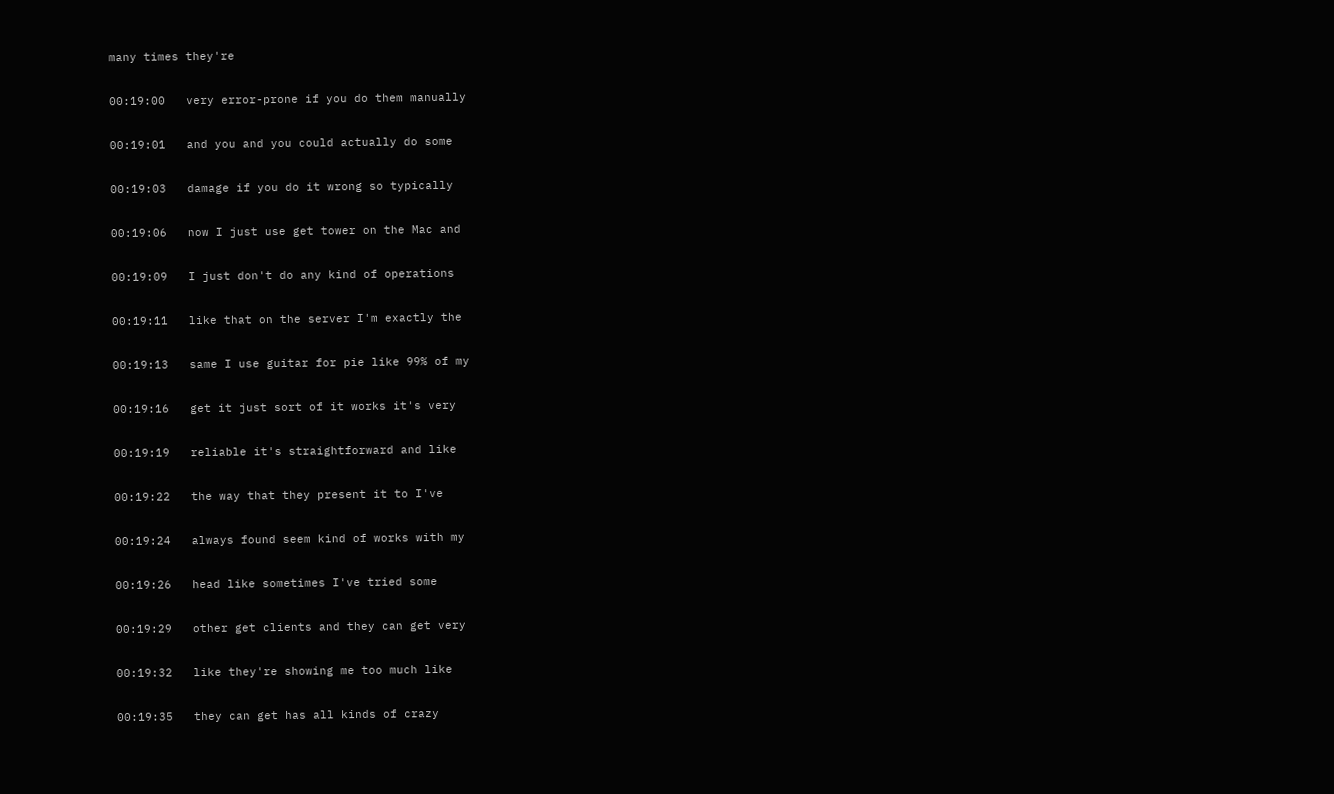many times they're

00:19:00   very error-prone if you do them manually

00:19:01   and you and you could actually do some

00:19:03   damage if you do it wrong so typically

00:19:06   now I just use get tower on the Mac and

00:19:09   I just don't do any kind of operations

00:19:11   like that on the server I'm exactly the

00:19:13   same I use guitar for pie like 99% of my

00:19:16   get it just sort of it works it's very

00:19:19   reliable it's straightforward and like

00:19:22   the way that they present it to I've

00:19:24   always found seem kind of works with my

00:19:26   head like sometimes I've tried some

00:19:29   other get clients and they can get very

00:19:32   like they're showing me too much like

00:19:35   they can get has all kinds of crazy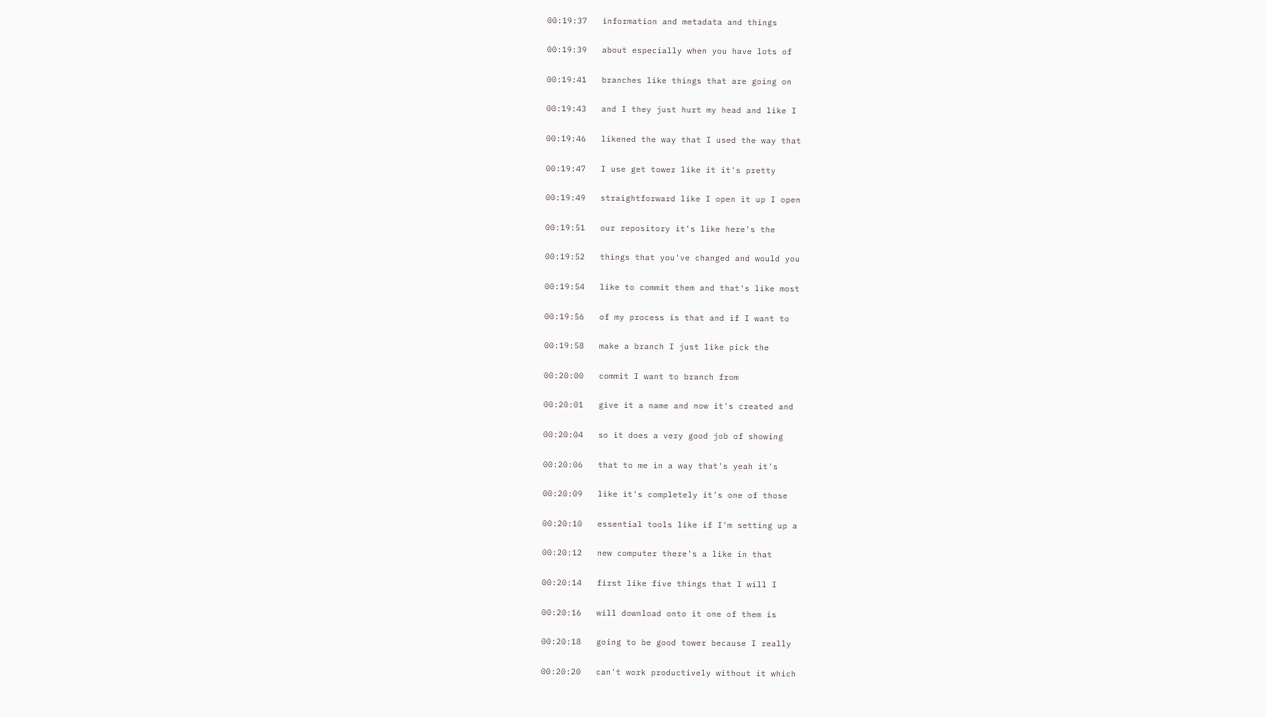00:19:37   information and metadata and things

00:19:39   about especially when you have lots of

00:19:41   branches like things that are going on

00:19:43   and I they just hurt my head and like I

00:19:46   likened the way that I used the way that

00:19:47   I use get tower like it it's pretty

00:19:49   straightforward like I open it up I open

00:19:51   our repository it's like here's the

00:19:52   things that you've changed and would you

00:19:54   like to commit them and that's like most

00:19:56   of my process is that and if I want to

00:19:58   make a branch I just like pick the

00:20:00   commit I want to branch from

00:20:01   give it a name and now it's created and

00:20:04   so it does a very good job of showing

00:20:06   that to me in a way that's yeah it's

00:20:09   like it's completely it's one of those

00:20:10   essential tools like if I'm setting up a

00:20:12   new computer there's a like in that

00:20:14   first like five things that I will I

00:20:16   will download onto it one of them is

00:20:18   going to be good tower because I really

00:20:20   can't work productively without it which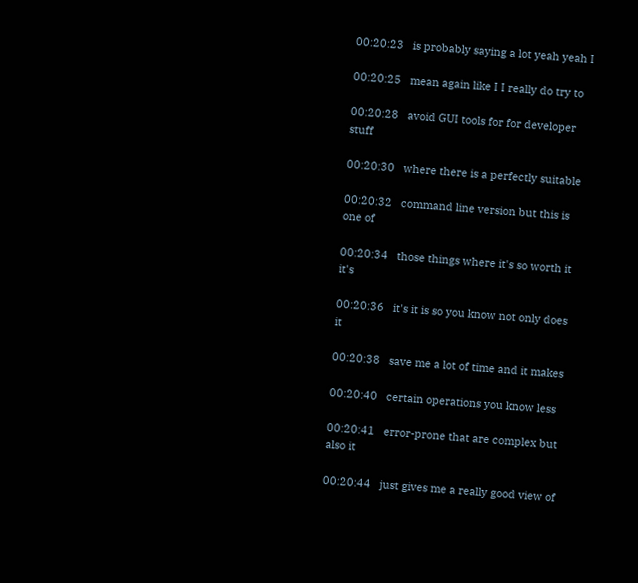00:20:23   is probably saying a lot yeah yeah I

00:20:25   mean again like I I really do try to

00:20:28   avoid GUI tools for for developer stuff

00:20:30   where there is a perfectly suitable

00:20:32   command line version but this is one of

00:20:34   those things where it's so worth it it's

00:20:36   it's it is so you know not only does it

00:20:38   save me a lot of time and it makes

00:20:40   certain operations you know less

00:20:41   error-prone that are complex but also it

00:20:44   just gives me a really good view of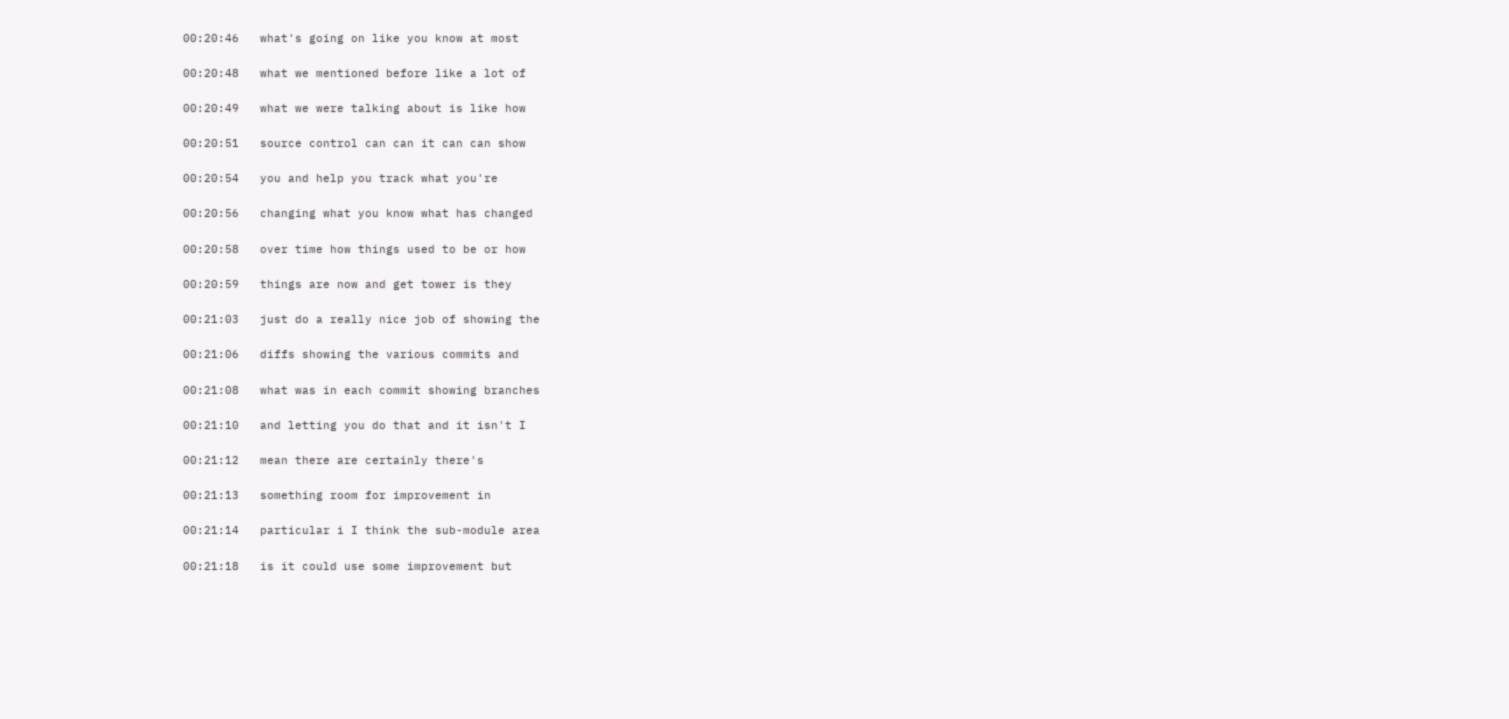00:20:46   what's going on like you know at most

00:20:48   what we mentioned before like a lot of

00:20:49   what we were talking about is like how

00:20:51   source control can can it can can show

00:20:54   you and help you track what you're

00:20:56   changing what you know what has changed

00:20:58   over time how things used to be or how

00:20:59   things are now and get tower is they

00:21:03   just do a really nice job of showing the

00:21:06   diffs showing the various commits and

00:21:08   what was in each commit showing branches

00:21:10   and letting you do that and it isn't I

00:21:12   mean there are certainly there's

00:21:13   something room for improvement in

00:21:14   particular i I think the sub-module area

00:21:18   is it could use some improvement but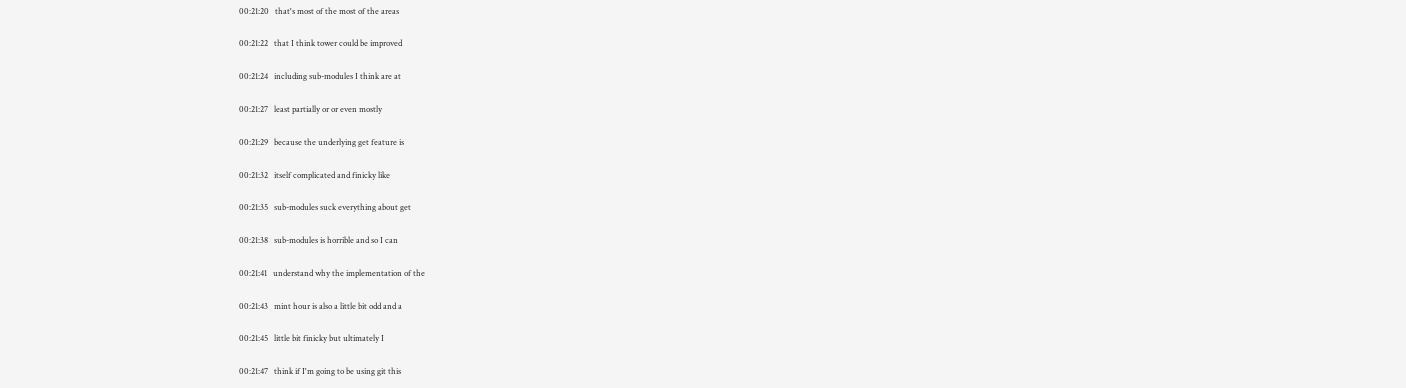00:21:20   that's most of the most of the areas

00:21:22   that I think tower could be improved

00:21:24   including sub-modules I think are at

00:21:27   least partially or or even mostly

00:21:29   because the underlying get feature is

00:21:32   itself complicated and finicky like

00:21:35   sub-modules suck everything about get

00:21:38   sub-modules is horrible and so I can

00:21:41   understand why the implementation of the

00:21:43   mint hour is also a little bit odd and a

00:21:45   little bit finicky but ultimately I

00:21:47   think if I'm going to be using git this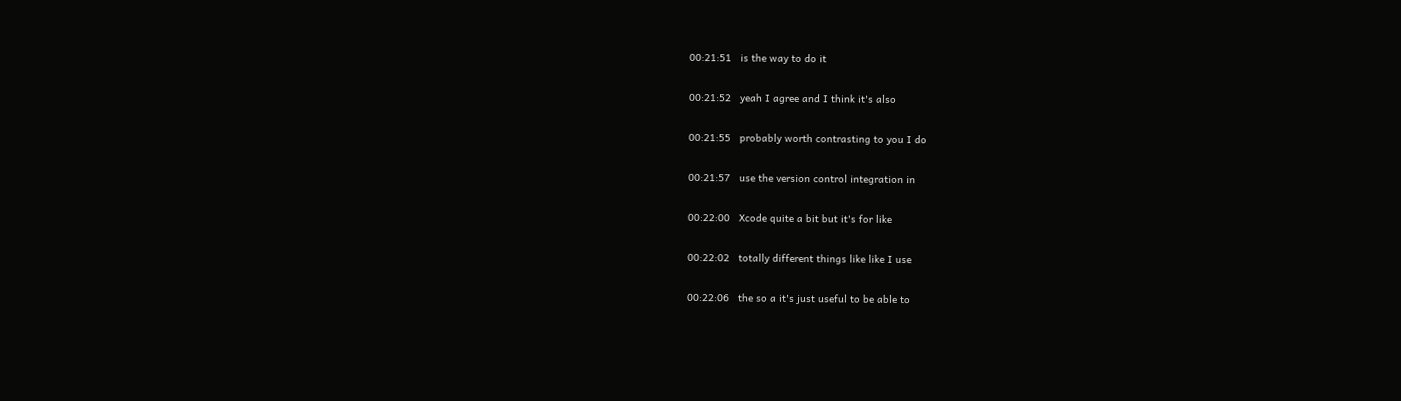00:21:51   is the way to do it

00:21:52   yeah I agree and I think it's also

00:21:55   probably worth contrasting to you I do

00:21:57   use the version control integration in

00:22:00   Xcode quite a bit but it's for like

00:22:02   totally different things like like I use

00:22:06   the so a it's just useful to be able to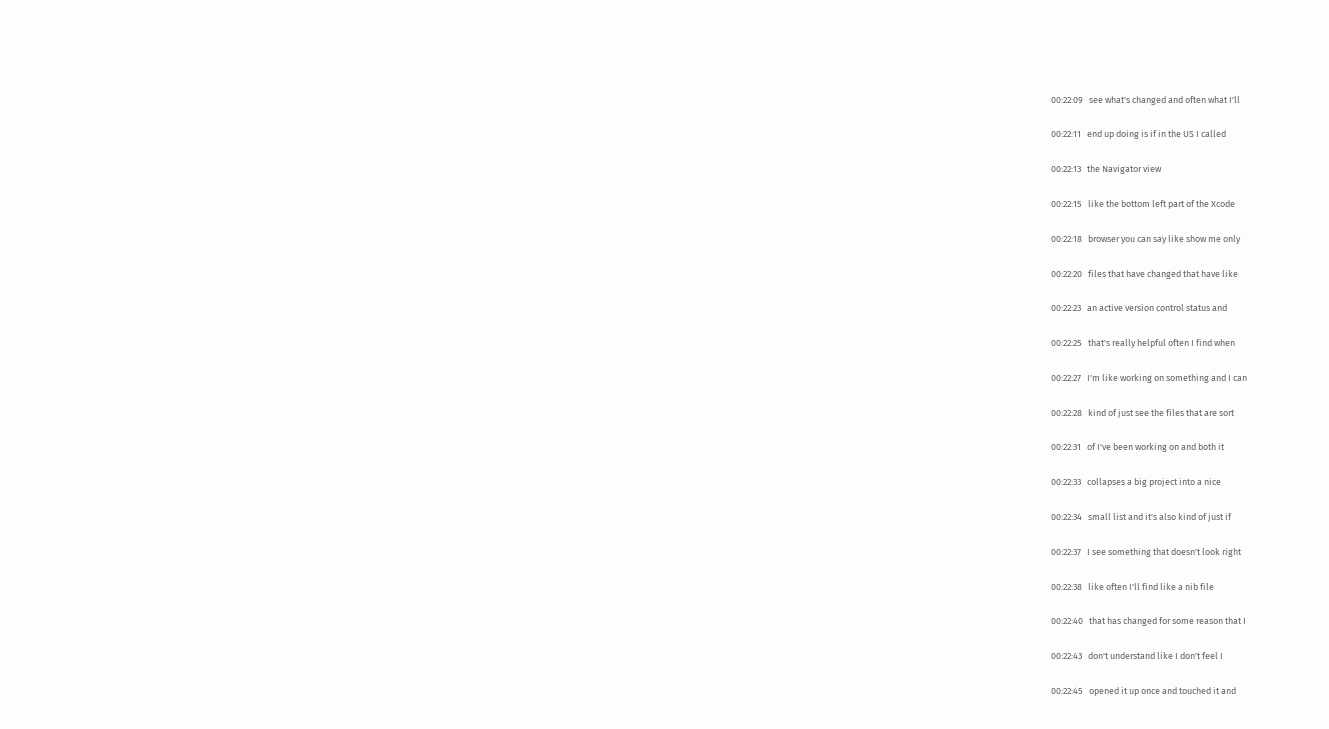00:22:09   see what's changed and often what I'll

00:22:11   end up doing is if in the US I called

00:22:13   the Navigator view

00:22:15   like the bottom left part of the Xcode

00:22:18   browser you can say like show me only

00:22:20   files that have changed that have like

00:22:23   an active version control status and

00:22:25   that's really helpful often I find when

00:22:27   I'm like working on something and I can

00:22:28   kind of just see the files that are sort

00:22:31   of I've been working on and both it

00:22:33   collapses a big project into a nice

00:22:34   small list and it's also kind of just if

00:22:37   I see something that doesn't look right

00:22:38   like often I'll find like a nib file

00:22:40   that has changed for some reason that I

00:22:43   don't understand like I don't feel I

00:22:45   opened it up once and touched it and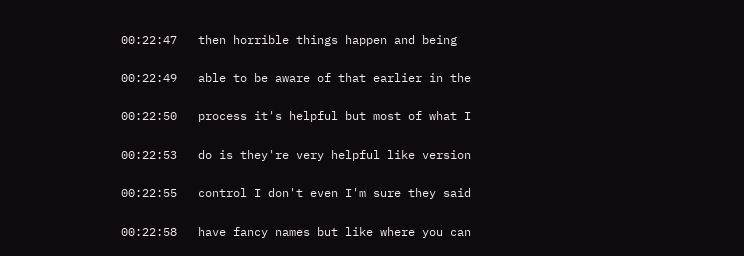00:22:47   then horrible things happen and being

00:22:49   able to be aware of that earlier in the

00:22:50   process it's helpful but most of what I

00:22:53   do is they're very helpful like version

00:22:55   control I don't even I'm sure they said

00:22:58   have fancy names but like where you can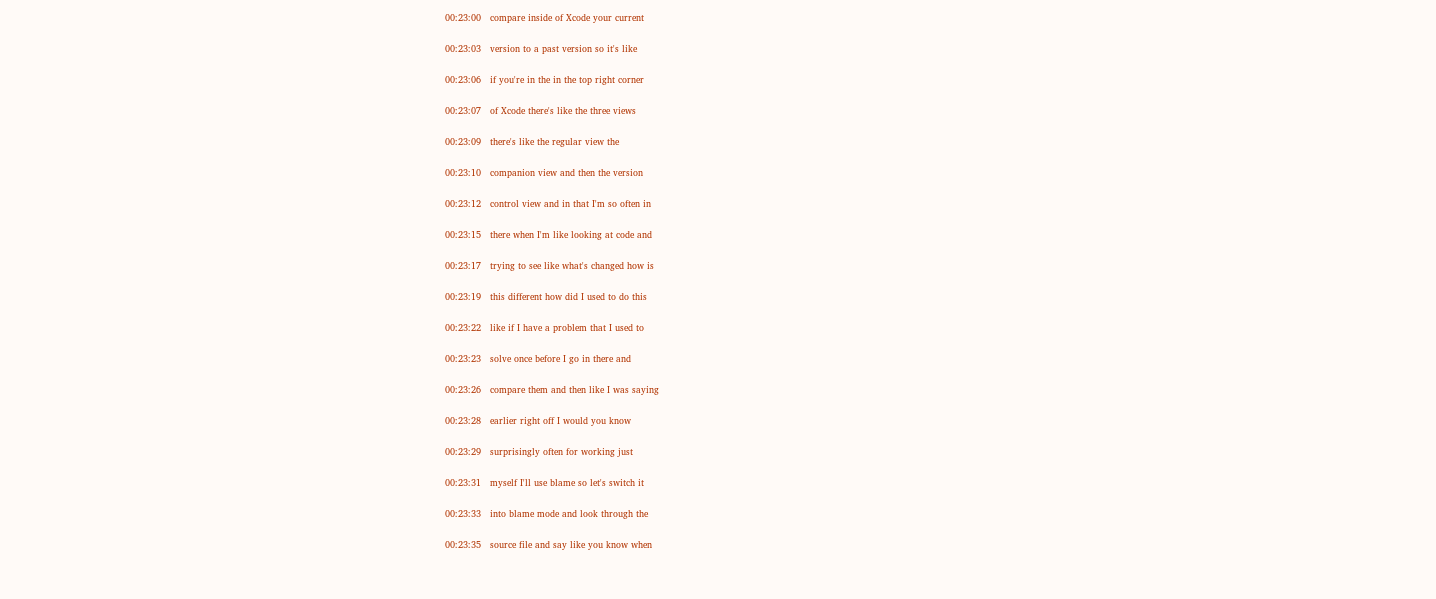00:23:00   compare inside of Xcode your current

00:23:03   version to a past version so it's like

00:23:06   if you're in the in the top right corner

00:23:07   of Xcode there's like the three views

00:23:09   there's like the regular view the

00:23:10   companion view and then the version

00:23:12   control view and in that I'm so often in

00:23:15   there when I'm like looking at code and

00:23:17   trying to see like what's changed how is

00:23:19   this different how did I used to do this

00:23:22   like if I have a problem that I used to

00:23:23   solve once before I go in there and

00:23:26   compare them and then like I was saying

00:23:28   earlier right off I would you know

00:23:29   surprisingly often for working just

00:23:31   myself I'll use blame so let's switch it

00:23:33   into blame mode and look through the

00:23:35   source file and say like you know when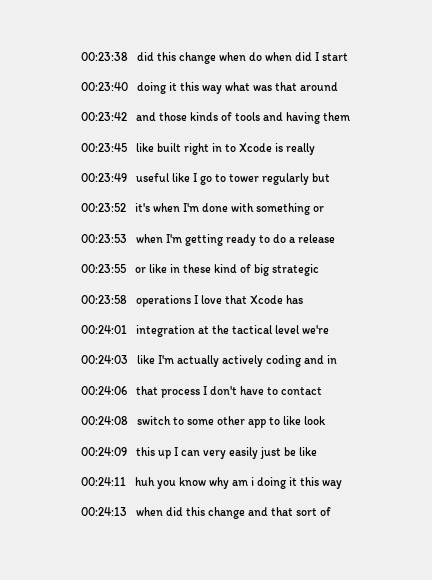00:23:38   did this change when do when did I start

00:23:40   doing it this way what was that around

00:23:42   and those kinds of tools and having them

00:23:45   like built right in to Xcode is really

00:23:49   useful like I go to tower regularly but

00:23:52   it's when I'm done with something or

00:23:53   when I'm getting ready to do a release

00:23:55   or like in these kind of big strategic

00:23:58   operations I love that Xcode has

00:24:01   integration at the tactical level we're

00:24:03   like I'm actually actively coding and in

00:24:06   that process I don't have to contact

00:24:08   switch to some other app to like look

00:24:09   this up I can very easily just be like

00:24:11   huh you know why am i doing it this way

00:24:13   when did this change and that sort of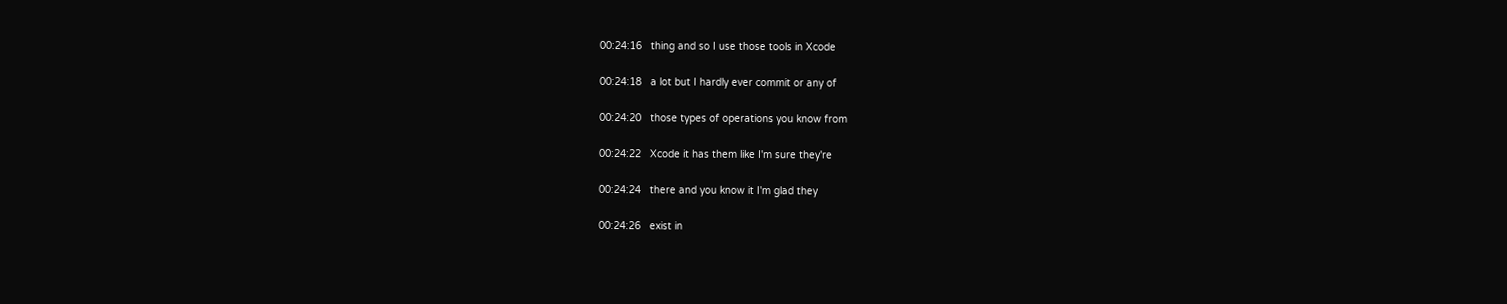00:24:16   thing and so I use those tools in Xcode

00:24:18   a lot but I hardly ever commit or any of

00:24:20   those types of operations you know from

00:24:22   Xcode it has them like I'm sure they're

00:24:24   there and you know it I'm glad they

00:24:26   exist in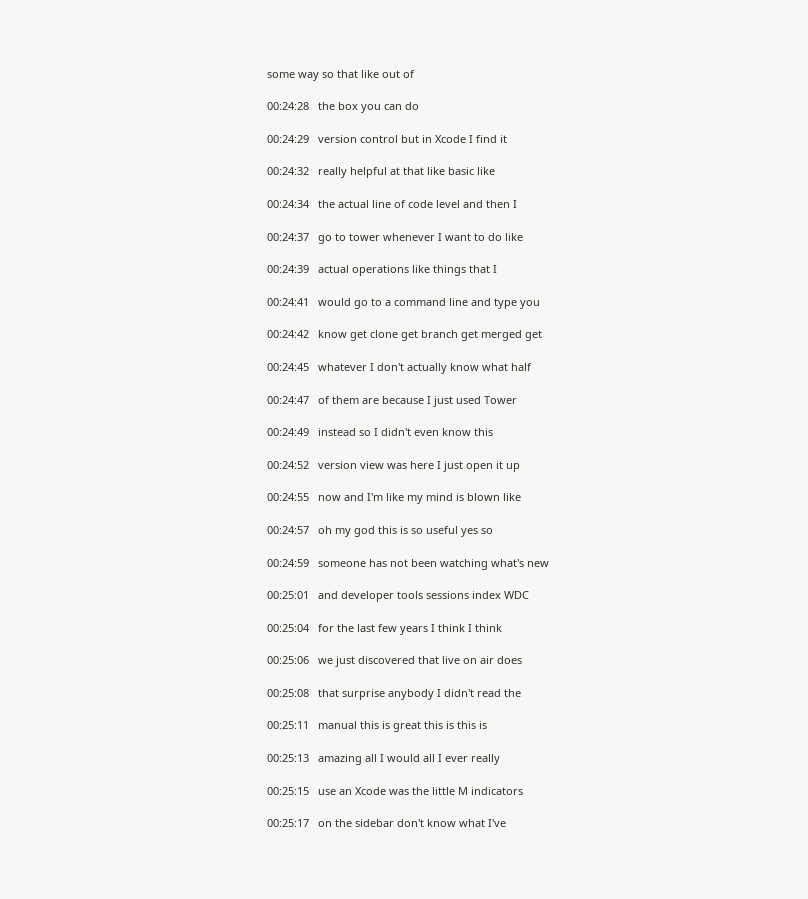some way so that like out of

00:24:28   the box you can do

00:24:29   version control but in Xcode I find it

00:24:32   really helpful at that like basic like

00:24:34   the actual line of code level and then I

00:24:37   go to tower whenever I want to do like

00:24:39   actual operations like things that I

00:24:41   would go to a command line and type you

00:24:42   know get clone get branch get merged get

00:24:45   whatever I don't actually know what half

00:24:47   of them are because I just used Tower

00:24:49   instead so I didn't even know this

00:24:52   version view was here I just open it up

00:24:55   now and I'm like my mind is blown like

00:24:57   oh my god this is so useful yes so

00:24:59   someone has not been watching what's new

00:25:01   and developer tools sessions index WDC

00:25:04   for the last few years I think I think

00:25:06   we just discovered that live on air does

00:25:08   that surprise anybody I didn't read the

00:25:11   manual this is great this is this is

00:25:13   amazing all I would all I ever really

00:25:15   use an Xcode was the little M indicators

00:25:17   on the sidebar don't know what I've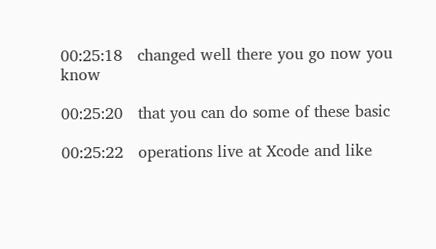00:25:18   changed well there you go now you know

00:25:20   that you can do some of these basic

00:25:22   operations live at Xcode and like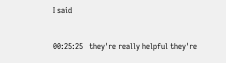I said

00:25:25   they're really helpful they're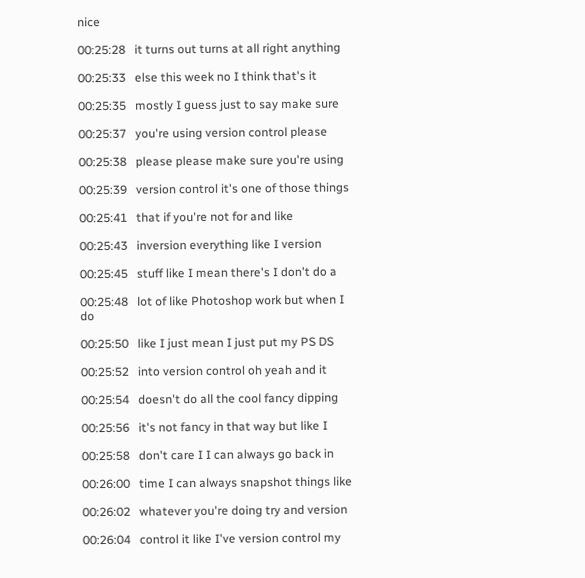nice

00:25:28   it turns out turns at all right anything

00:25:33   else this week no I think that's it

00:25:35   mostly I guess just to say make sure

00:25:37   you're using version control please

00:25:38   please please make sure you're using

00:25:39   version control it's one of those things

00:25:41   that if you're not for and like

00:25:43   inversion everything like I version

00:25:45   stuff like I mean there's I don't do a

00:25:48   lot of like Photoshop work but when I do

00:25:50   like I just mean I just put my PS DS

00:25:52   into version control oh yeah and it

00:25:54   doesn't do all the cool fancy dipping

00:25:56   it's not fancy in that way but like I

00:25:58   don't care I I can always go back in

00:26:00   time I can always snapshot things like

00:26:02   whatever you're doing try and version

00:26:04   control it like I've version control my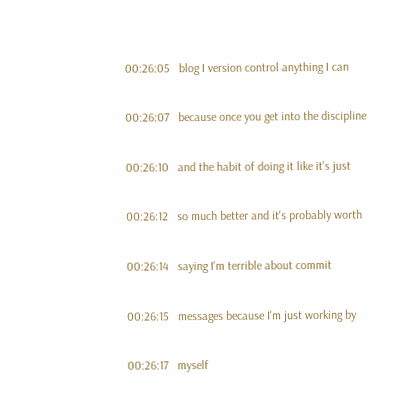00:26:05   blog I version control anything I can

00:26:07   because once you get into the discipline

00:26:10   and the habit of doing it like it's just

00:26:12   so much better and it's probably worth

00:26:14   saying I'm terrible about commit

00:26:15   messages because I'm just working by

00:26:17   myself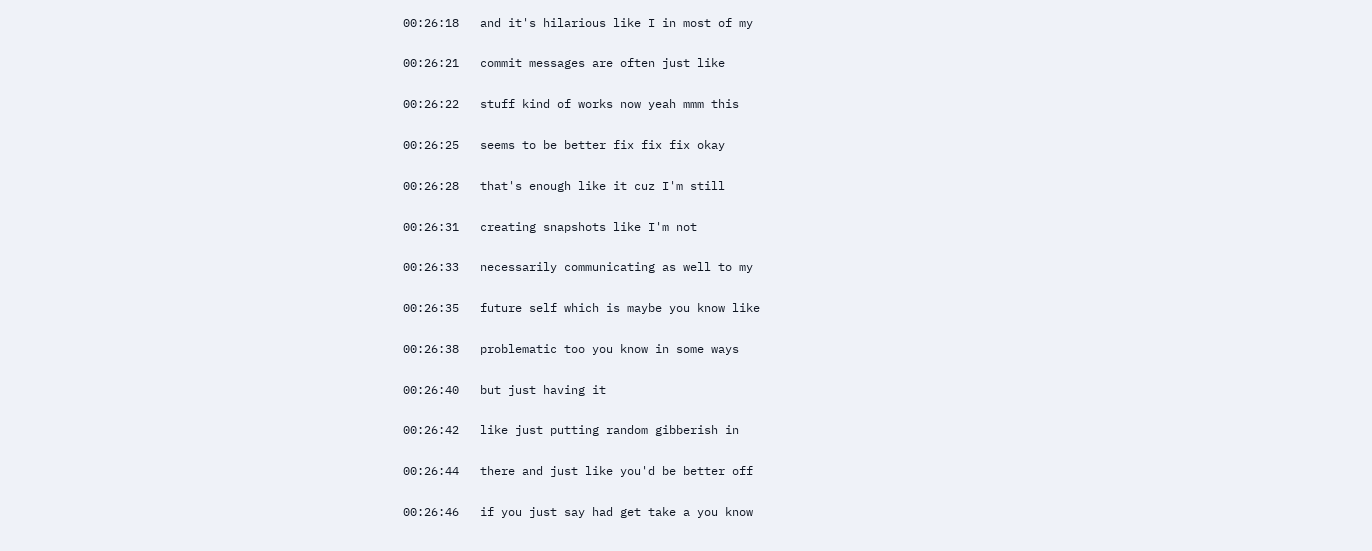00:26:18   and it's hilarious like I in most of my

00:26:21   commit messages are often just like

00:26:22   stuff kind of works now yeah mmm this

00:26:25   seems to be better fix fix fix okay

00:26:28   that's enough like it cuz I'm still

00:26:31   creating snapshots like I'm not

00:26:33   necessarily communicating as well to my

00:26:35   future self which is maybe you know like

00:26:38   problematic too you know in some ways

00:26:40   but just having it

00:26:42   like just putting random gibberish in

00:26:44   there and just like you'd be better off

00:26:46   if you just say had get take a you know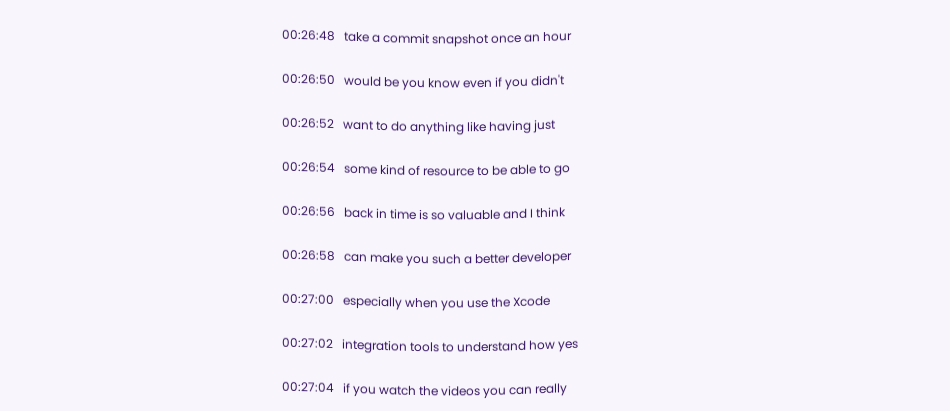00:26:48   take a commit snapshot once an hour

00:26:50   would be you know even if you didn't

00:26:52   want to do anything like having just

00:26:54   some kind of resource to be able to go

00:26:56   back in time is so valuable and I think

00:26:58   can make you such a better developer

00:27:00   especially when you use the Xcode

00:27:02   integration tools to understand how yes

00:27:04   if you watch the videos you can really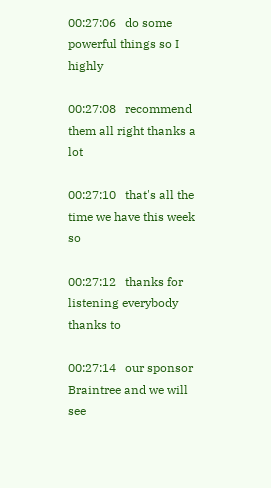00:27:06   do some powerful things so I highly

00:27:08   recommend them all right thanks a lot

00:27:10   that's all the time we have this week so

00:27:12   thanks for listening everybody thanks to

00:27:14   our sponsor Braintree and we will see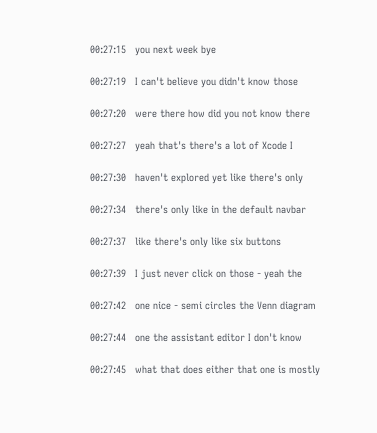00:27:15   you next week bye

00:27:19   I can't believe you didn't know those

00:27:20   were there how did you not know there

00:27:27   yeah that's there's a lot of Xcode I

00:27:30   haven't explored yet like there's only

00:27:34   there's only like in the default navbar

00:27:37   like there's only like six buttons

00:27:39   I just never click on those - yeah the

00:27:42   one nice - semi circles the Venn diagram

00:27:44   one the assistant editor I don't know

00:27:45   what that does either that one is mostly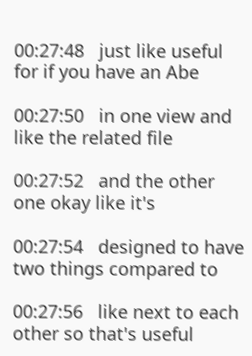00:27:48   just like useful for if you have an Abe

00:27:50   in one view and like the related file

00:27:52   and the other one okay like it's

00:27:54   designed to have two things compared to

00:27:56   like next to each other so that's useful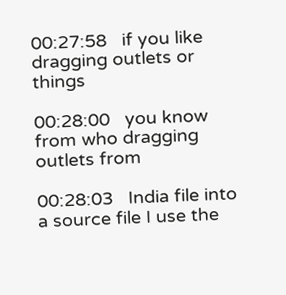00:27:58   if you like dragging outlets or things

00:28:00   you know from who dragging outlets from

00:28:03   India file into a source file I use the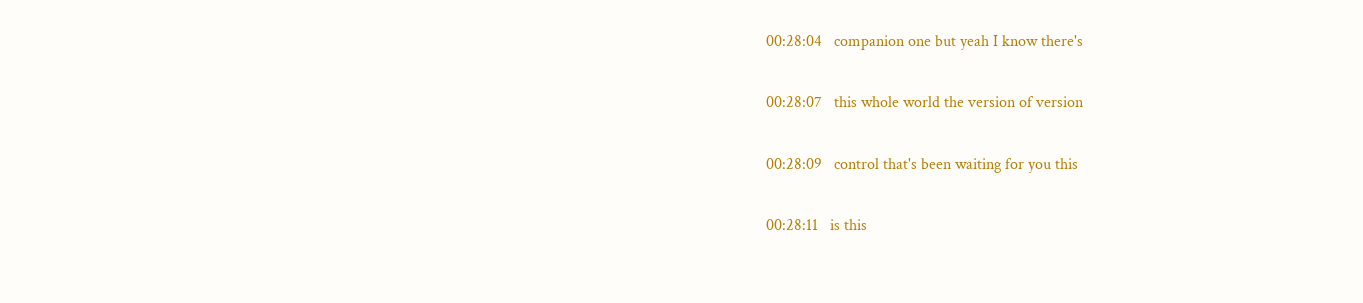00:28:04   companion one but yeah I know there's

00:28:07   this whole world the version of version

00:28:09   control that's been waiting for you this

00:28:11   is this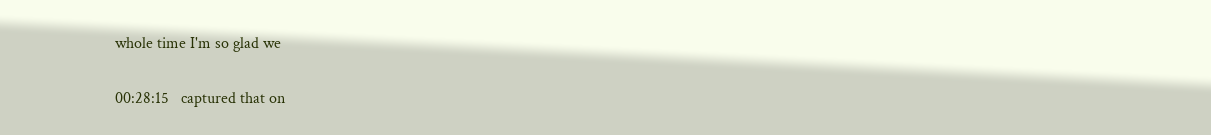whole time I'm so glad we

00:28:15   captured that on